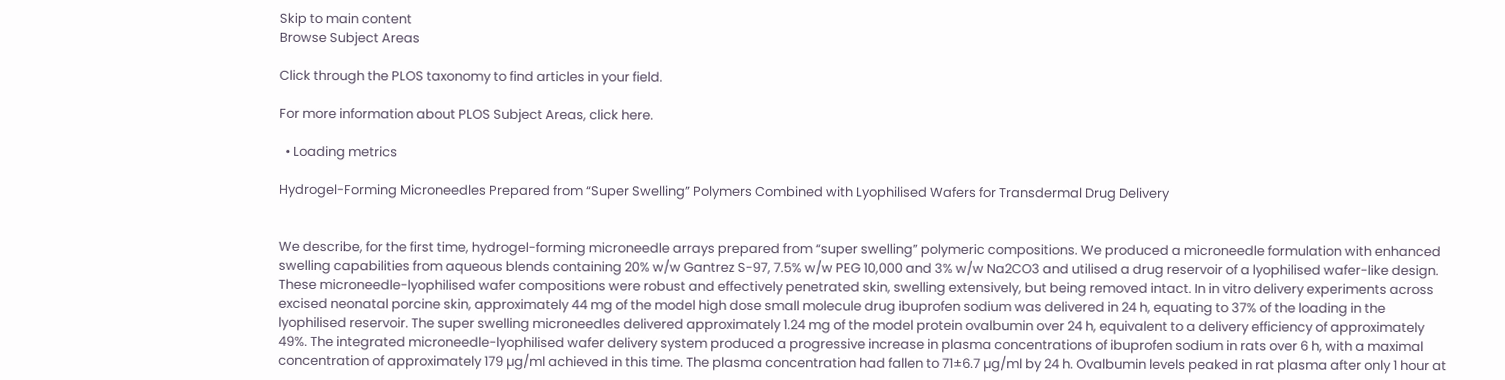Skip to main content
Browse Subject Areas

Click through the PLOS taxonomy to find articles in your field.

For more information about PLOS Subject Areas, click here.

  • Loading metrics

Hydrogel-Forming Microneedles Prepared from “Super Swelling” Polymers Combined with Lyophilised Wafers for Transdermal Drug Delivery


We describe, for the first time, hydrogel-forming microneedle arrays prepared from “super swelling” polymeric compositions. We produced a microneedle formulation with enhanced swelling capabilities from aqueous blends containing 20% w/w Gantrez S-97, 7.5% w/w PEG 10,000 and 3% w/w Na2CO3 and utilised a drug reservoir of a lyophilised wafer-like design. These microneedle-lyophilised wafer compositions were robust and effectively penetrated skin, swelling extensively, but being removed intact. In in vitro delivery experiments across excised neonatal porcine skin, approximately 44 mg of the model high dose small molecule drug ibuprofen sodium was delivered in 24 h, equating to 37% of the loading in the lyophilised reservoir. The super swelling microneedles delivered approximately 1.24 mg of the model protein ovalbumin over 24 h, equivalent to a delivery efficiency of approximately 49%. The integrated microneedle-lyophilised wafer delivery system produced a progressive increase in plasma concentrations of ibuprofen sodium in rats over 6 h, with a maximal concentration of approximately 179 µg/ml achieved in this time. The plasma concentration had fallen to 71±6.7 µg/ml by 24 h. Ovalbumin levels peaked in rat plasma after only 1 hour at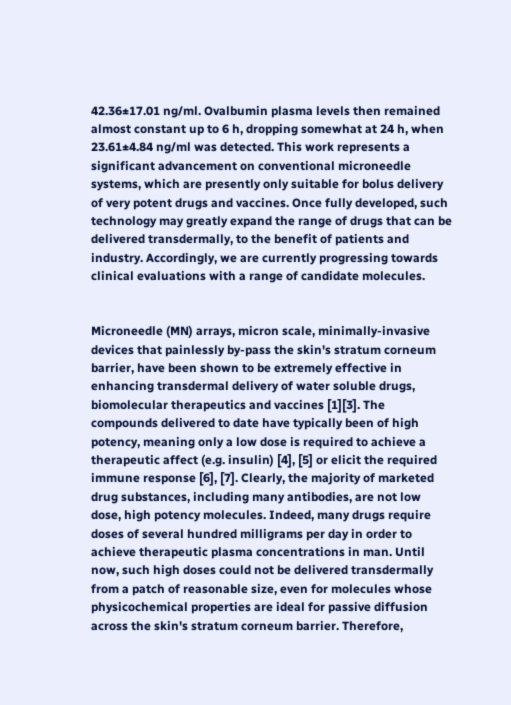42.36±17.01 ng/ml. Ovalbumin plasma levels then remained almost constant up to 6 h, dropping somewhat at 24 h, when 23.61±4.84 ng/ml was detected. This work represents a significant advancement on conventional microneedle systems, which are presently only suitable for bolus delivery of very potent drugs and vaccines. Once fully developed, such technology may greatly expand the range of drugs that can be delivered transdermally, to the benefit of patients and industry. Accordingly, we are currently progressing towards clinical evaluations with a range of candidate molecules.


Microneedle (MN) arrays, micron scale, minimally-invasive devices that painlessly by-pass the skin's stratum corneum barrier, have been shown to be extremely effective in enhancing transdermal delivery of water soluble drugs, biomolecular therapeutics and vaccines [1][3]. The compounds delivered to date have typically been of high potency, meaning only a low dose is required to achieve a therapeutic affect (e.g. insulin) [4], [5] or elicit the required immune response [6], [7]. Clearly, the majority of marketed drug substances, including many antibodies, are not low dose, high potency molecules. Indeed, many drugs require doses of several hundred milligrams per day in order to achieve therapeutic plasma concentrations in man. Until now, such high doses could not be delivered transdermally from a patch of reasonable size, even for molecules whose physicochemical properties are ideal for passive diffusion across the skin's stratum corneum barrier. Therefore,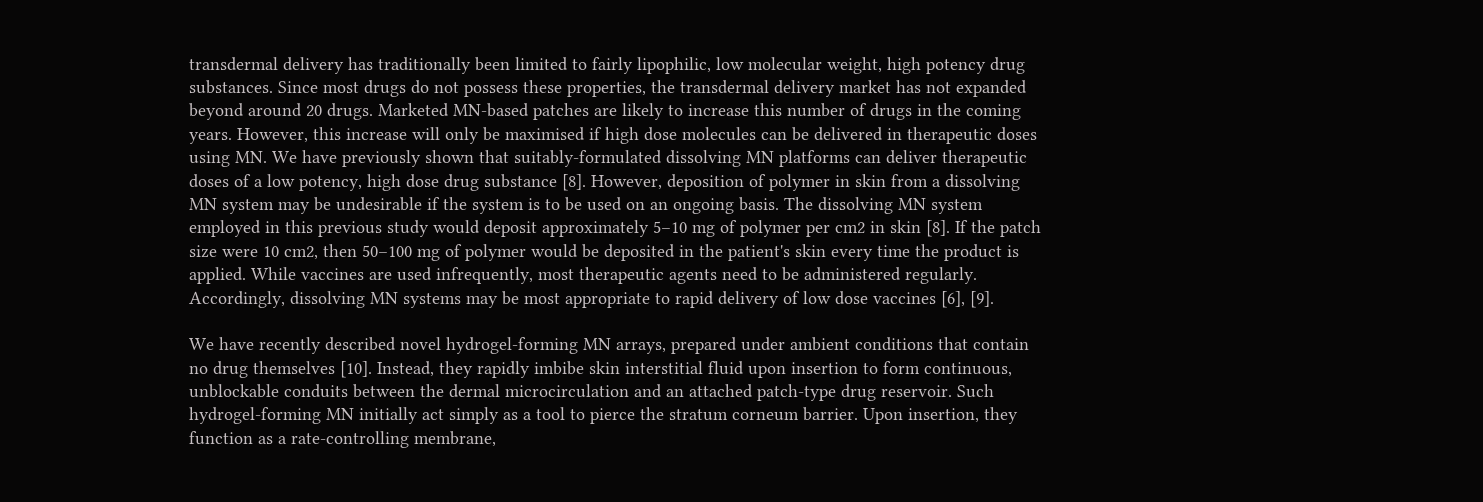transdermal delivery has traditionally been limited to fairly lipophilic, low molecular weight, high potency drug substances. Since most drugs do not possess these properties, the transdermal delivery market has not expanded beyond around 20 drugs. Marketed MN-based patches are likely to increase this number of drugs in the coming years. However, this increase will only be maximised if high dose molecules can be delivered in therapeutic doses using MN. We have previously shown that suitably-formulated dissolving MN platforms can deliver therapeutic doses of a low potency, high dose drug substance [8]. However, deposition of polymer in skin from a dissolving MN system may be undesirable if the system is to be used on an ongoing basis. The dissolving MN system employed in this previous study would deposit approximately 5–10 mg of polymer per cm2 in skin [8]. If the patch size were 10 cm2, then 50–100 mg of polymer would be deposited in the patient's skin every time the product is applied. While vaccines are used infrequently, most therapeutic agents need to be administered regularly. Accordingly, dissolving MN systems may be most appropriate to rapid delivery of low dose vaccines [6], [9].

We have recently described novel hydrogel-forming MN arrays, prepared under ambient conditions that contain no drug themselves [10]. Instead, they rapidly imbibe skin interstitial fluid upon insertion to form continuous, unblockable conduits between the dermal microcirculation and an attached patch-type drug reservoir. Such hydrogel-forming MN initially act simply as a tool to pierce the stratum corneum barrier. Upon insertion, they function as a rate-controlling membrane,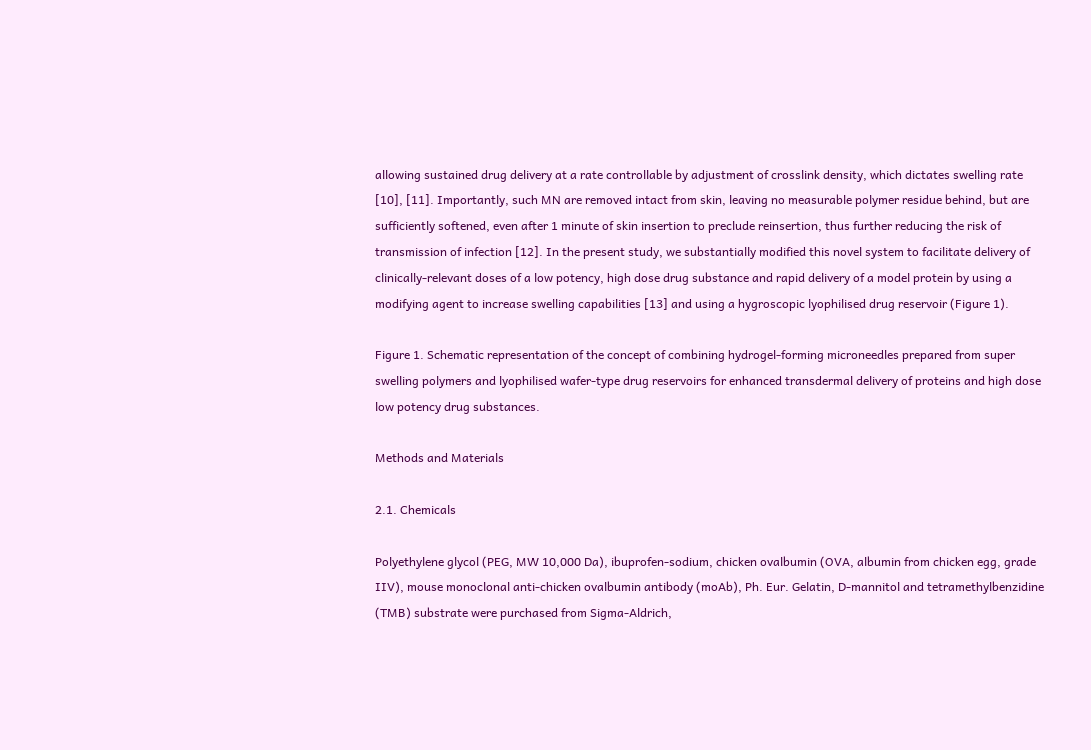allowing sustained drug delivery at a rate controllable by adjustment of crosslink density, which dictates swelling rate [10], [11]. Importantly, such MN are removed intact from skin, leaving no measurable polymer residue behind, but are sufficiently softened, even after 1 minute of skin insertion to preclude reinsertion, thus further reducing the risk of transmission of infection [12]. In the present study, we substantially modified this novel system to facilitate delivery of clinically-relevant doses of a low potency, high dose drug substance and rapid delivery of a model protein by using a modifying agent to increase swelling capabilities [13] and using a hygroscopic lyophilised drug reservoir (Figure 1).

Figure 1. Schematic representation of the concept of combining hydrogel-forming microneedles prepared from super swelling polymers and lyophilised wafer-type drug reservoirs for enhanced transdermal delivery of proteins and high dose low potency drug substances.

Methods and Materials

2.1. Chemicals

Polyethylene glycol (PEG, MW 10,000 Da), ibuprofen-sodium, chicken ovalbumin (OVA, albumin from chicken egg, grade IIV), mouse monoclonal anti-chicken ovalbumin antibody (moAb), Ph. Eur. Gelatin, D-mannitol and tetramethylbenzidine (TMB) substrate were purchased from Sigma-Aldrich,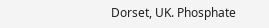Dorset, UK. Phosphate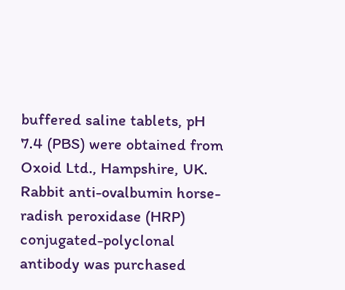buffered saline tablets, pH 7.4 (PBS) were obtained from Oxoid Ltd., Hampshire, UK. Rabbit anti-ovalbumin horse-radish peroxidase (HRP) conjugated-polyclonal antibody was purchased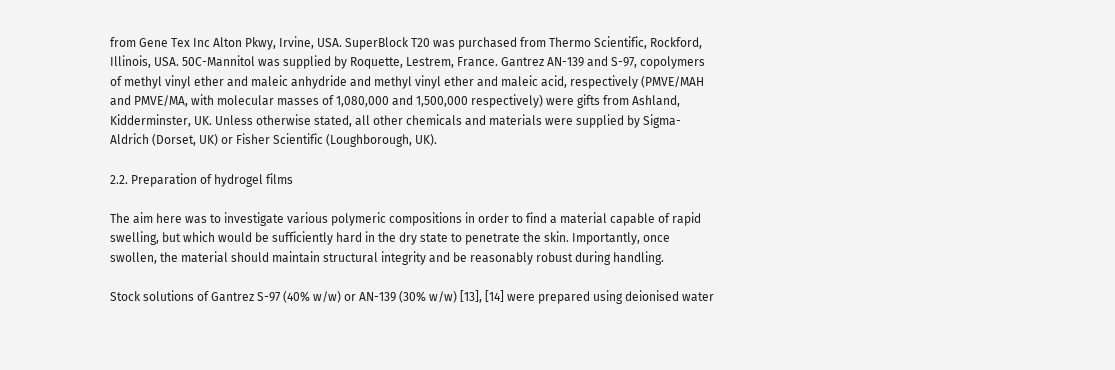from Gene Tex Inc Alton Pkwy, Irvine, USA. SuperBlock T20 was purchased from Thermo Scientific, Rockford, Illinois, USA. 50C-Mannitol was supplied by Roquette, Lestrem, France. Gantrez AN-139 and S-97, copolymers of methyl vinyl ether and maleic anhydride and methyl vinyl ether and maleic acid, respectively (PMVE/MAH and PMVE/MA, with molecular masses of 1,080,000 and 1,500,000 respectively) were gifts from Ashland, Kidderminster, UK. Unless otherwise stated, all other chemicals and materials were supplied by Sigma-Aldrich (Dorset, UK) or Fisher Scientific (Loughborough, UK).

2.2. Preparation of hydrogel films

The aim here was to investigate various polymeric compositions in order to find a material capable of rapid swelling, but which would be sufficiently hard in the dry state to penetrate the skin. Importantly, once swollen, the material should maintain structural integrity and be reasonably robust during handling.

Stock solutions of Gantrez S-97 (40% w/w) or AN-139 (30% w/w) [13], [14] were prepared using deionised water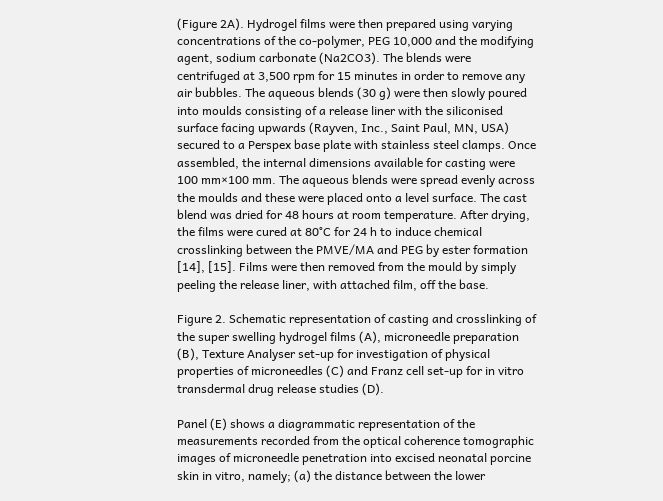(Figure 2A). Hydrogel films were then prepared using varying concentrations of the co-polymer, PEG 10,000 and the modifying agent, sodium carbonate (Na2CO3). The blends were centrifuged at 3,500 rpm for 15 minutes in order to remove any air bubbles. The aqueous blends (30 g) were then slowly poured into moulds consisting of a release liner with the siliconised surface facing upwards (Rayven, Inc., Saint Paul, MN, USA) secured to a Perspex base plate with stainless steel clamps. Once assembled, the internal dimensions available for casting were 100 mm×100 mm. The aqueous blends were spread evenly across the moulds and these were placed onto a level surface. The cast blend was dried for 48 hours at room temperature. After drying, the films were cured at 80°C for 24 h to induce chemical crosslinking between the PMVE/MA and PEG by ester formation [14], [15]. Films were then removed from the mould by simply peeling the release liner, with attached film, off the base.

Figure 2. Schematic representation of casting and crosslinking of the super swelling hydrogel films (A), microneedle preparation (B), Texture Analyser set-up for investigation of physical properties of microneedles (C) and Franz cell set-up for in vitro transdermal drug release studies (D).

Panel (E) shows a diagrammatic representation of the measurements recorded from the optical coherence tomographic images of microneedle penetration into excised neonatal porcine skin in vitro, namely; (a) the distance between the lower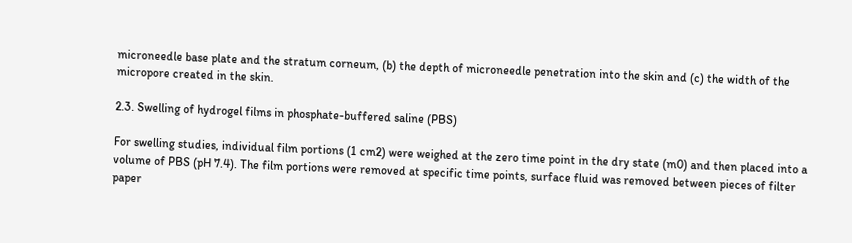microneedle base plate and the stratum corneum, (b) the depth of microneedle penetration into the skin and (c) the width of the micropore created in the skin.

2.3. Swelling of hydrogel films in phosphate-buffered saline (PBS)

For swelling studies, individual film portions (1 cm2) were weighed at the zero time point in the dry state (m0) and then placed into a volume of PBS (pH 7.4). The film portions were removed at specific time points, surface fluid was removed between pieces of filter paper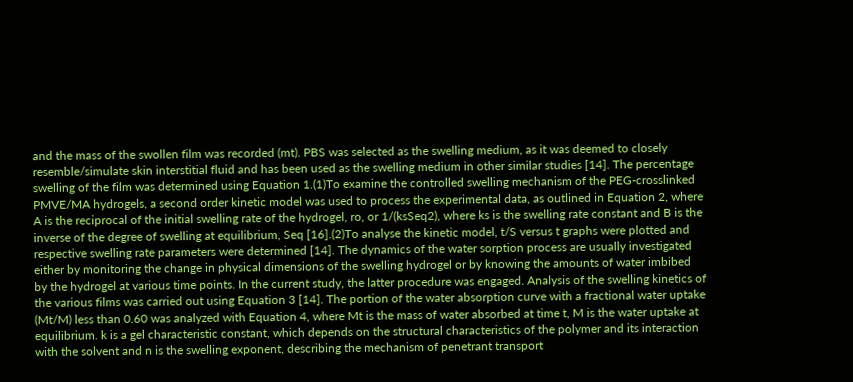and the mass of the swollen film was recorded (mt). PBS was selected as the swelling medium, as it was deemed to closely resemble/simulate skin interstitial fluid and has been used as the swelling medium in other similar studies [14]. The percentage swelling of the film was determined using Equation 1.(1)To examine the controlled swelling mechanism of the PEG-crosslinked PMVE/MA hydrogels, a second order kinetic model was used to process the experimental data, as outlined in Equation 2, where A is the reciprocal of the initial swelling rate of the hydrogel, ro, or 1/(ksSeq2), where ks is the swelling rate constant and B is the inverse of the degree of swelling at equilibrium, Seq [16].(2)To analyse the kinetic model, t/S versus t graphs were plotted and respective swelling rate parameters were determined [14]. The dynamics of the water sorption process are usually investigated either by monitoring the change in physical dimensions of the swelling hydrogel or by knowing the amounts of water imbibed by the hydrogel at various time points. In the current study, the latter procedure was engaged. Analysis of the swelling kinetics of the various films was carried out using Equation 3 [14]. The portion of the water absorption curve with a fractional water uptake (Mt/M) less than 0.60 was analyzed with Equation 4, where Mt is the mass of water absorbed at time t, M is the water uptake at equilibrium. k is a gel characteristic constant, which depends on the structural characteristics of the polymer and its interaction with the solvent and n is the swelling exponent, describing the mechanism of penetrant transport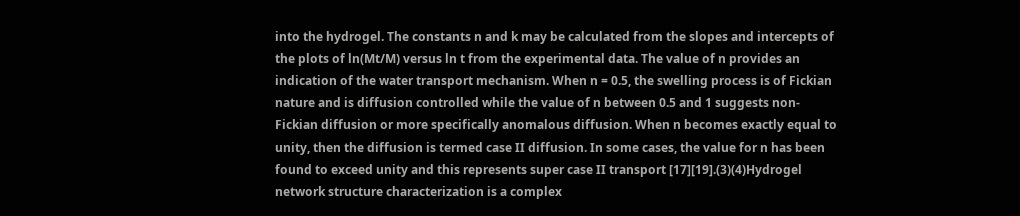into the hydrogel. The constants n and k may be calculated from the slopes and intercepts of the plots of ln(Mt/M) versus ln t from the experimental data. The value of n provides an indication of the water transport mechanism. When n = 0.5, the swelling process is of Fickian nature and is diffusion controlled while the value of n between 0.5 and 1 suggests non-Fickian diffusion or more specifically anomalous diffusion. When n becomes exactly equal to unity, then the diffusion is termed case II diffusion. In some cases, the value for n has been found to exceed unity and this represents super case II transport [17][19].(3)(4)Hydrogel network structure characterization is a complex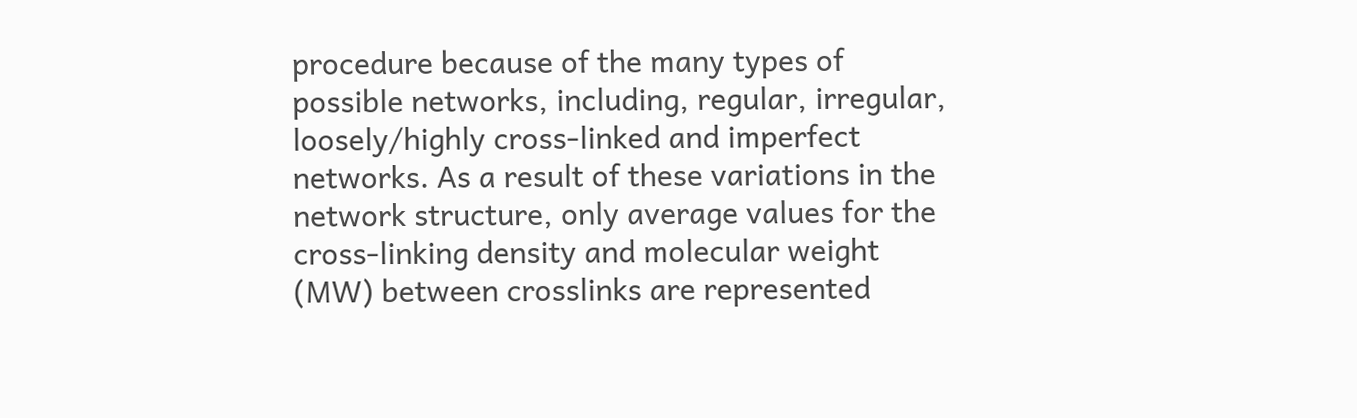procedure because of the many types of possible networks, including, regular, irregular, loosely/highly cross-linked and imperfect networks. As a result of these variations in the network structure, only average values for the cross-linking density and molecular weight (MW) between crosslinks are represented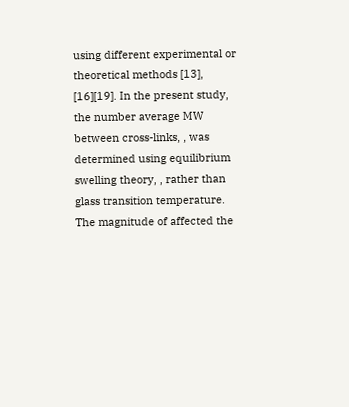using different experimental or theoretical methods [13], [16][19]. In the present study, the number average MW between cross-links, , was determined using equilibrium swelling theory, , rather than glass transition temperature. The magnitude of affected the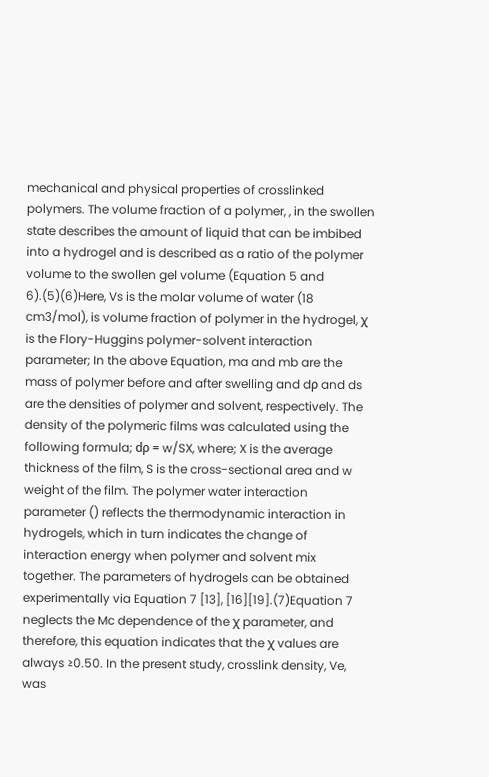mechanical and physical properties of crosslinked polymers. The volume fraction of a polymer, , in the swollen state describes the amount of liquid that can be imbibed into a hydrogel and is described as a ratio of the polymer volume to the swollen gel volume (Equation 5 and 6).(5)(6)Here, Vs is the molar volume of water (18 cm3/mol), is volume fraction of polymer in the hydrogel, χ is the Flory-Huggins polymer-solvent interaction parameter; In the above Equation, ma and mb are the mass of polymer before and after swelling and dρ and ds are the densities of polymer and solvent, respectively. The density of the polymeric films was calculated using the following formula; dρ = w/SX, where; X is the average thickness of the film, S is the cross-sectional area and w weight of the film. The polymer water interaction parameter () reflects the thermodynamic interaction in hydrogels, which in turn indicates the change of interaction energy when polymer and solvent mix together. The parameters of hydrogels can be obtained experimentally via Equation 7 [13], [16][19].(7)Equation 7 neglects the Mc dependence of the χ parameter, and therefore, this equation indicates that the χ values are always ≥0.50. In the present study, crosslink density, Ve, was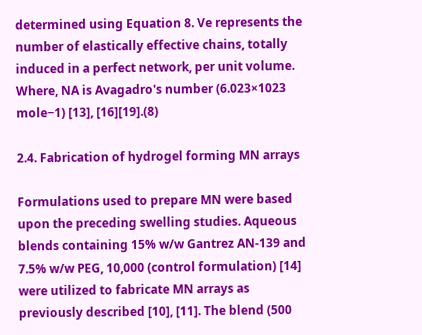determined using Equation 8. Ve represents the number of elastically effective chains, totally induced in a perfect network, per unit volume. Where, NA is Avagadro's number (6.023×1023 mole−1) [13], [16][19].(8)

2.4. Fabrication of hydrogel forming MN arrays

Formulations used to prepare MN were based upon the preceding swelling studies. Aqueous blends containing 15% w/w Gantrez AN-139 and 7.5% w/w PEG, 10,000 (control formulation) [14] were utilized to fabricate MN arrays as previously described [10], [11]. The blend (500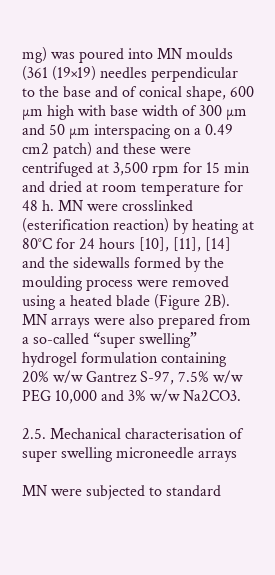mg) was poured into MN moulds (361 (19×19) needles perpendicular to the base and of conical shape, 600 µm high with base width of 300 µm and 50 µm interspacing on a 0.49 cm2 patch) and these were centrifuged at 3,500 rpm for 15 min and dried at room temperature for 48 h. MN were crosslinked (esterification reaction) by heating at 80°C for 24 hours [10], [11], [14] and the sidewalls formed by the moulding process were removed using a heated blade (Figure 2B). MN arrays were also prepared from a so-called “super swelling” hydrogel formulation containing 20% w/w Gantrez S-97, 7.5% w/w PEG 10,000 and 3% w/w Na2CO3.

2.5. Mechanical characterisation of super swelling microneedle arrays

MN were subjected to standard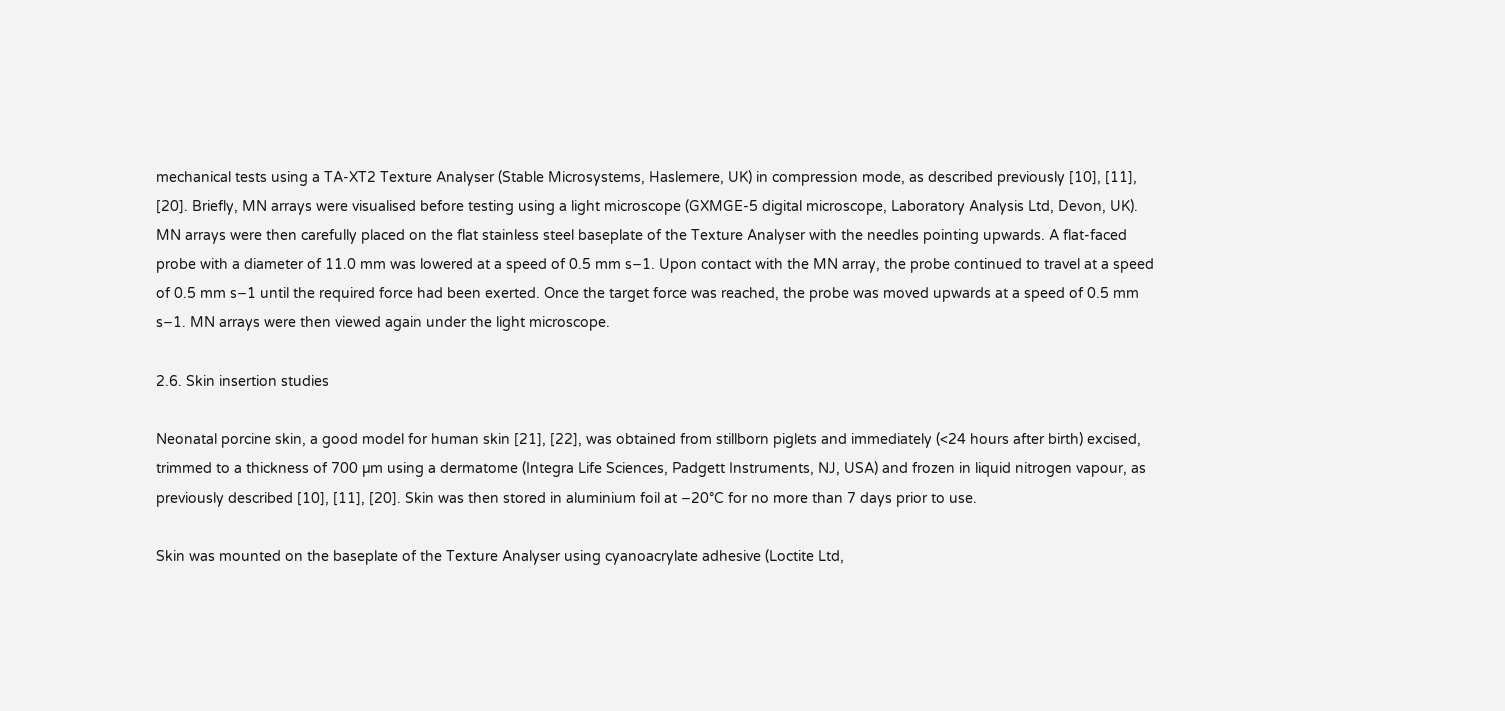mechanical tests using a TA-XT2 Texture Analyser (Stable Microsystems, Haslemere, UK) in compression mode, as described previously [10], [11], [20]. Briefly, MN arrays were visualised before testing using a light microscope (GXMGE-5 digital microscope, Laboratory Analysis Ltd, Devon, UK). MN arrays were then carefully placed on the flat stainless steel baseplate of the Texture Analyser with the needles pointing upwards. A flat-faced probe with a diameter of 11.0 mm was lowered at a speed of 0.5 mm s−1. Upon contact with the MN array, the probe continued to travel at a speed of 0.5 mm s−1 until the required force had been exerted. Once the target force was reached, the probe was moved upwards at a speed of 0.5 mm s−1. MN arrays were then viewed again under the light microscope.

2.6. Skin insertion studies

Neonatal porcine skin, a good model for human skin [21], [22], was obtained from stillborn piglets and immediately (<24 hours after birth) excised, trimmed to a thickness of 700 µm using a dermatome (Integra Life Sciences, Padgett Instruments, NJ, USA) and frozen in liquid nitrogen vapour, as previously described [10], [11], [20]. Skin was then stored in aluminium foil at −20°C for no more than 7 days prior to use.

Skin was mounted on the baseplate of the Texture Analyser using cyanoacrylate adhesive (Loctite Ltd,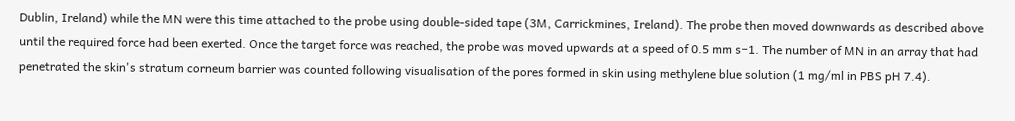Dublin, Ireland) while the MN were this time attached to the probe using double-sided tape (3M, Carrickmines, Ireland). The probe then moved downwards as described above until the required force had been exerted. Once the target force was reached, the probe was moved upwards at a speed of 0.5 mm s−1. The number of MN in an array that had penetrated the skin's stratum corneum barrier was counted following visualisation of the pores formed in skin using methylene blue solution (1 mg/ml in PBS pH 7.4).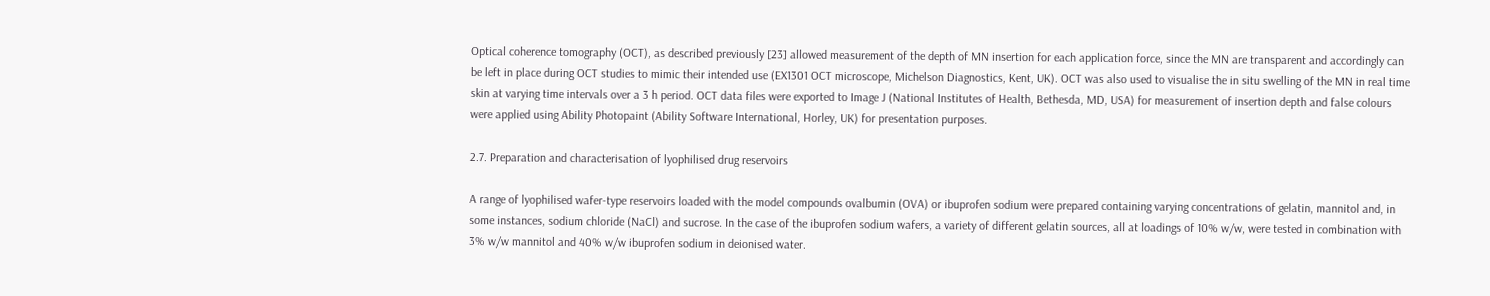Optical coherence tomography (OCT), as described previously [23] allowed measurement of the depth of MN insertion for each application force, since the MN are transparent and accordingly can be left in place during OCT studies to mimic their intended use (EX1301 OCT microscope, Michelson Diagnostics, Kent, UK). OCT was also used to visualise the in situ swelling of the MN in real time skin at varying time intervals over a 3 h period. OCT data files were exported to Image J (National Institutes of Health, Bethesda, MD, USA) for measurement of insertion depth and false colours were applied using Ability Photopaint (Ability Software International, Horley, UK) for presentation purposes.

2.7. Preparation and characterisation of lyophilised drug reservoirs

A range of lyophilised wafer-type reservoirs loaded with the model compounds ovalbumin (OVA) or ibuprofen sodium were prepared containing varying concentrations of gelatin, mannitol and, in some instances, sodium chloride (NaCl) and sucrose. In the case of the ibuprofen sodium wafers, a variety of different gelatin sources, all at loadings of 10% w/w, were tested in combination with 3% w/w mannitol and 40% w/w ibuprofen sodium in deionised water.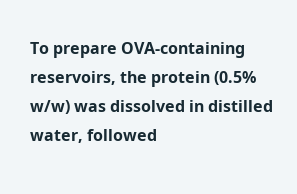To prepare OVA-containing reservoirs, the protein (0.5% w/w) was dissolved in distilled water, followed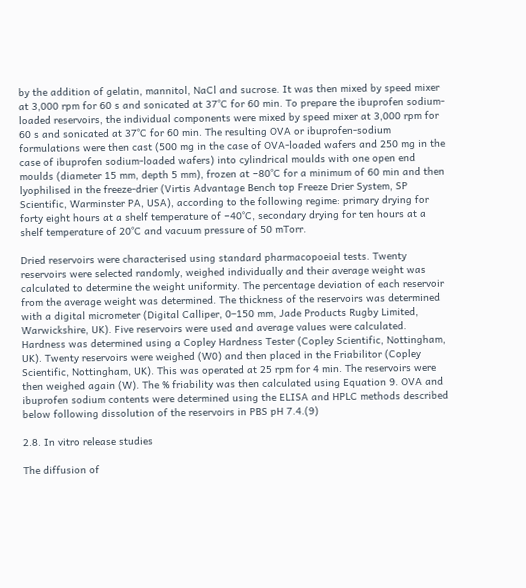by the addition of gelatin, mannitol, NaCl and sucrose. It was then mixed by speed mixer at 3,000 rpm for 60 s and sonicated at 37°C for 60 min. To prepare the ibuprofen sodium-loaded reservoirs, the individual components were mixed by speed mixer at 3,000 rpm for 60 s and sonicated at 37°C for 60 min. The resulting OVA or ibuprofen-sodium formulations were then cast (500 mg in the case of OVA-loaded wafers and 250 mg in the case of ibuprofen sodium-loaded wafers) into cylindrical moulds with one open end moulds (diameter 15 mm, depth 5 mm), frozen at −80°C for a minimum of 60 min and then lyophilised in the freeze-drier (Virtis Advantage Bench top Freeze Drier System, SP Scientific, Warminster PA, USA), according to the following regime: primary drying for forty eight hours at a shelf temperature of −40°C, secondary drying for ten hours at a shelf temperature of 20°C and vacuum pressure of 50 mTorr.

Dried reservoirs were characterised using standard pharmacopoeial tests. Twenty reservoirs were selected randomly, weighed individually and their average weight was calculated to determine the weight uniformity. The percentage deviation of each reservoir from the average weight was determined. The thickness of the reservoirs was determined with a digital micrometer (Digital Calliper, 0–150 mm, Jade Products Rugby Limited, Warwickshire, UK). Five reservoirs were used and average values were calculated. Hardness was determined using a Copley Hardness Tester (Copley Scientific, Nottingham, UK). Twenty reservoirs were weighed (W0) and then placed in the Friabilitor (Copley Scientific, Nottingham, UK). This was operated at 25 rpm for 4 min. The reservoirs were then weighed again (W). The % friability was then calculated using Equation 9. OVA and ibuprofen sodium contents were determined using the ELISA and HPLC methods described below following dissolution of the reservoirs in PBS pH 7.4.(9)

2.8. In vitro release studies

The diffusion of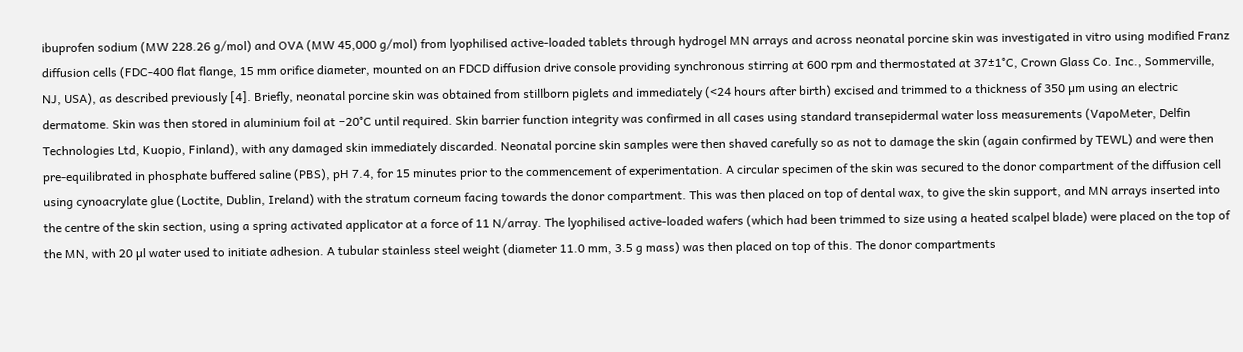ibuprofen sodium (MW 228.26 g/mol) and OVA (MW 45,000 g/mol) from lyophilised active-loaded tablets through hydrogel MN arrays and across neonatal porcine skin was investigated in vitro using modified Franz diffusion cells (FDC-400 flat flange, 15 mm orifice diameter, mounted on an FDCD diffusion drive console providing synchronous stirring at 600 rpm and thermostated at 37±1°C, Crown Glass Co. Inc., Sommerville, NJ, USA), as described previously [4]. Briefly, neonatal porcine skin was obtained from stillborn piglets and immediately (<24 hours after birth) excised and trimmed to a thickness of 350 µm using an electric dermatome. Skin was then stored in aluminium foil at −20°C until required. Skin barrier function integrity was confirmed in all cases using standard transepidermal water loss measurements (VapoMeter, Delfin Technologies Ltd, Kuopio, Finland), with any damaged skin immediately discarded. Neonatal porcine skin samples were then shaved carefully so as not to damage the skin (again confirmed by TEWL) and were then pre-equilibrated in phosphate buffered saline (PBS), pH 7.4, for 15 minutes prior to the commencement of experimentation. A circular specimen of the skin was secured to the donor compartment of the diffusion cell using cynoacrylate glue (Loctite, Dublin, Ireland) with the stratum corneum facing towards the donor compartment. This was then placed on top of dental wax, to give the skin support, and MN arrays inserted into the centre of the skin section, using a spring activated applicator at a force of 11 N/array. The lyophilised active-loaded wafers (which had been trimmed to size using a heated scalpel blade) were placed on the top of the MN, with 20 µl water used to initiate adhesion. A tubular stainless steel weight (diameter 11.0 mm, 3.5 g mass) was then placed on top of this. The donor compartments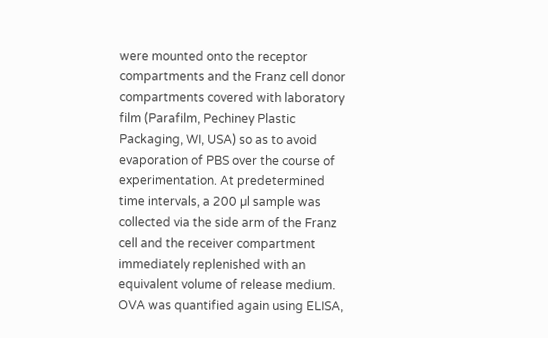were mounted onto the receptor compartments and the Franz cell donor compartments covered with laboratory film (Parafilm, Pechiney Plastic Packaging, WI, USA) so as to avoid evaporation of PBS over the course of experimentation. At predetermined time intervals, a 200 µl sample was collected via the side arm of the Franz cell and the receiver compartment immediately replenished with an equivalent volume of release medium. OVA was quantified again using ELISA,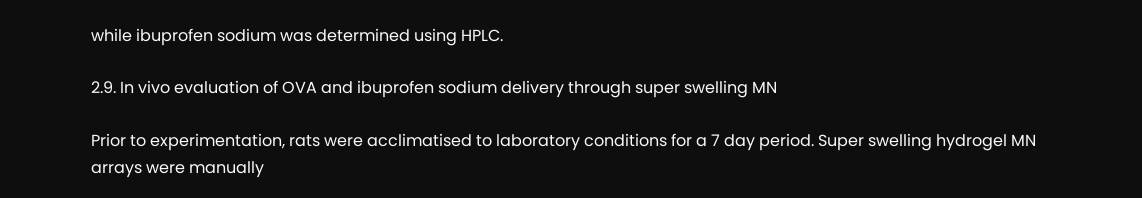while ibuprofen sodium was determined using HPLC.

2.9. In vivo evaluation of OVA and ibuprofen sodium delivery through super swelling MN

Prior to experimentation, rats were acclimatised to laboratory conditions for a 7 day period. Super swelling hydrogel MN arrays were manually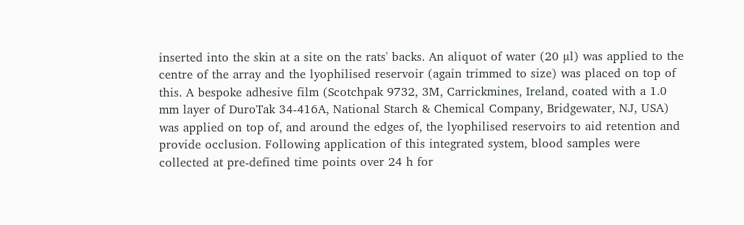inserted into the skin at a site on the rats' backs. An aliquot of water (20 µl) was applied to the centre of the array and the lyophilised reservoir (again trimmed to size) was placed on top of this. A bespoke adhesive film (Scotchpak 9732, 3M, Carrickmines, Ireland, coated with a 1.0 mm layer of DuroTak 34-416A, National Starch & Chemical Company, Bridgewater, NJ, USA) was applied on top of, and around the edges of, the lyophilised reservoirs to aid retention and provide occlusion. Following application of this integrated system, blood samples were collected at pre-defined time points over 24 h for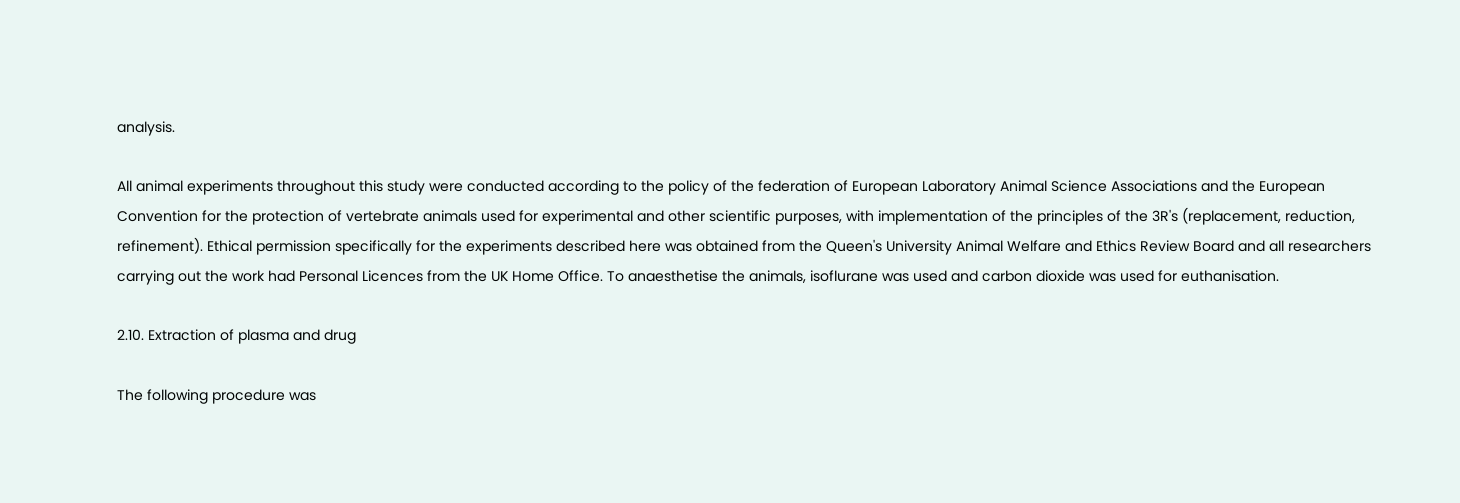analysis.

All animal experiments throughout this study were conducted according to the policy of the federation of European Laboratory Animal Science Associations and the European Convention for the protection of vertebrate animals used for experimental and other scientific purposes, with implementation of the principles of the 3R's (replacement, reduction, refinement). Ethical permission specifically for the experiments described here was obtained from the Queen's University Animal Welfare and Ethics Review Board and all researchers carrying out the work had Personal Licences from the UK Home Office. To anaesthetise the animals, isoflurane was used and carbon dioxide was used for euthanisation.

2.10. Extraction of plasma and drug

The following procedure was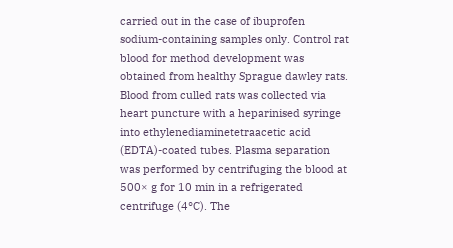carried out in the case of ibuprofen sodium-containing samples only. Control rat blood for method development was obtained from healthy Sprague dawley rats. Blood from culled rats was collected via heart puncture with a heparinised syringe into ethylenediaminetetraacetic acid (EDTA)-coated tubes. Plasma separation was performed by centrifuging the blood at 500× g for 10 min in a refrigerated centrifuge (4°C). The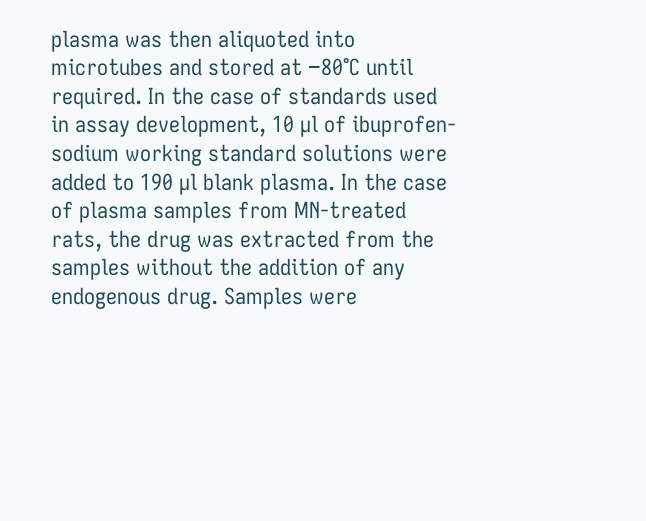plasma was then aliquoted into microtubes and stored at −80°C until required. In the case of standards used in assay development, 10 µl of ibuprofen-sodium working standard solutions were added to 190 µl blank plasma. In the case of plasma samples from MN-treated rats, the drug was extracted from the samples without the addition of any endogenous drug. Samples were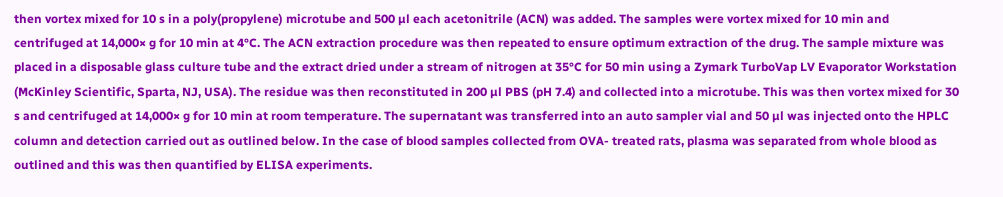then vortex mixed for 10 s in a poly(propylene) microtube and 500 µl each acetonitrile (ACN) was added. The samples were vortex mixed for 10 min and centrifuged at 14,000× g for 10 min at 4°C. The ACN extraction procedure was then repeated to ensure optimum extraction of the drug. The sample mixture was placed in a disposable glass culture tube and the extract dried under a stream of nitrogen at 35°C for 50 min using a Zymark TurboVap LV Evaporator Workstation (McKinley Scientific, Sparta, NJ, USA). The residue was then reconstituted in 200 µl PBS (pH 7.4) and collected into a microtube. This was then vortex mixed for 30 s and centrifuged at 14,000× g for 10 min at room temperature. The supernatant was transferred into an auto sampler vial and 50 µl was injected onto the HPLC column and detection carried out as outlined below. In the case of blood samples collected from OVA- treated rats, plasma was separated from whole blood as outlined and this was then quantified by ELISA experiments.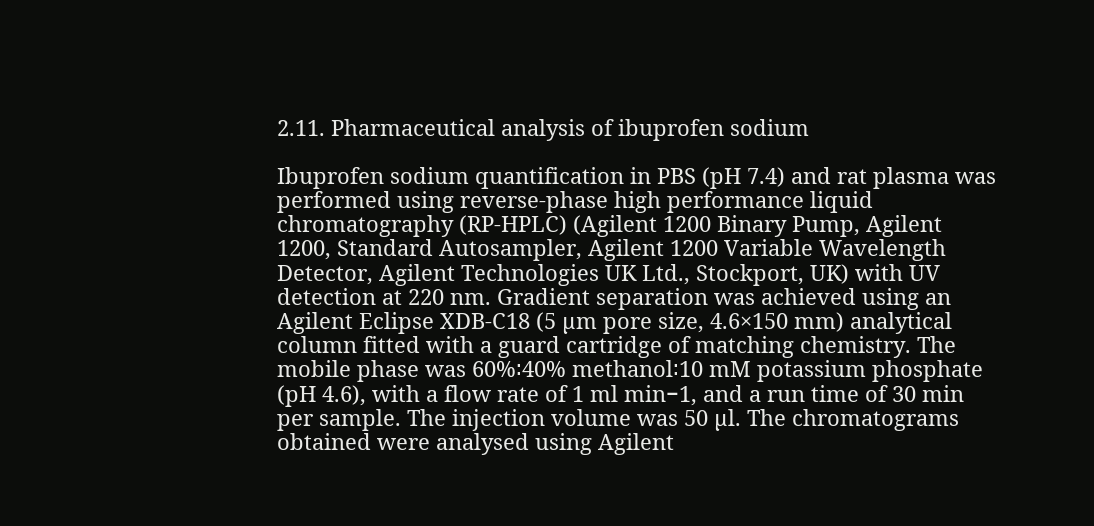2.11. Pharmaceutical analysis of ibuprofen sodium

Ibuprofen sodium quantification in PBS (pH 7.4) and rat plasma was performed using reverse-phase high performance liquid chromatography (RP-HPLC) (Agilent 1200 Binary Pump, Agilent 1200, Standard Autosampler, Agilent 1200 Variable Wavelength Detector, Agilent Technologies UK Ltd., Stockport, UK) with UV detection at 220 nm. Gradient separation was achieved using an Agilent Eclipse XDB-C18 (5 µm pore size, 4.6×150 mm) analytical column fitted with a guard cartridge of matching chemistry. The mobile phase was 60%∶40% methanol∶10 mM potassium phosphate (pH 4.6), with a flow rate of 1 ml min−1, and a run time of 30 min per sample. The injection volume was 50 µl. The chromatograms obtained were analysed using Agilent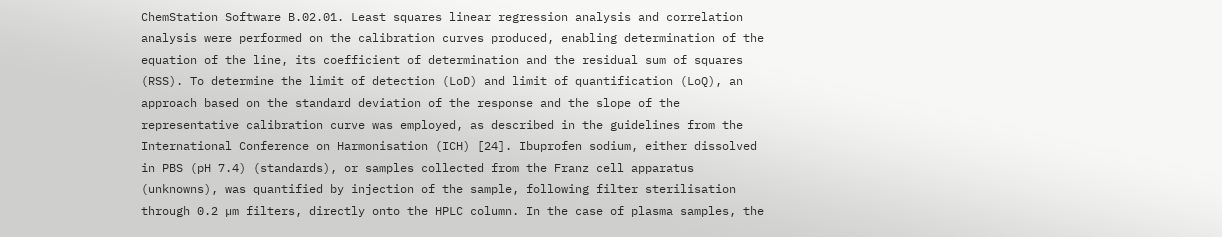ChemStation Software B.02.01. Least squares linear regression analysis and correlation analysis were performed on the calibration curves produced, enabling determination of the equation of the line, its coefficient of determination and the residual sum of squares (RSS). To determine the limit of detection (LoD) and limit of quantification (LoQ), an approach based on the standard deviation of the response and the slope of the representative calibration curve was employed, as described in the guidelines from the International Conference on Harmonisation (ICH) [24]. Ibuprofen sodium, either dissolved in PBS (pH 7.4) (standards), or samples collected from the Franz cell apparatus (unknowns), was quantified by injection of the sample, following filter sterilisation through 0.2 µm filters, directly onto the HPLC column. In the case of plasma samples, the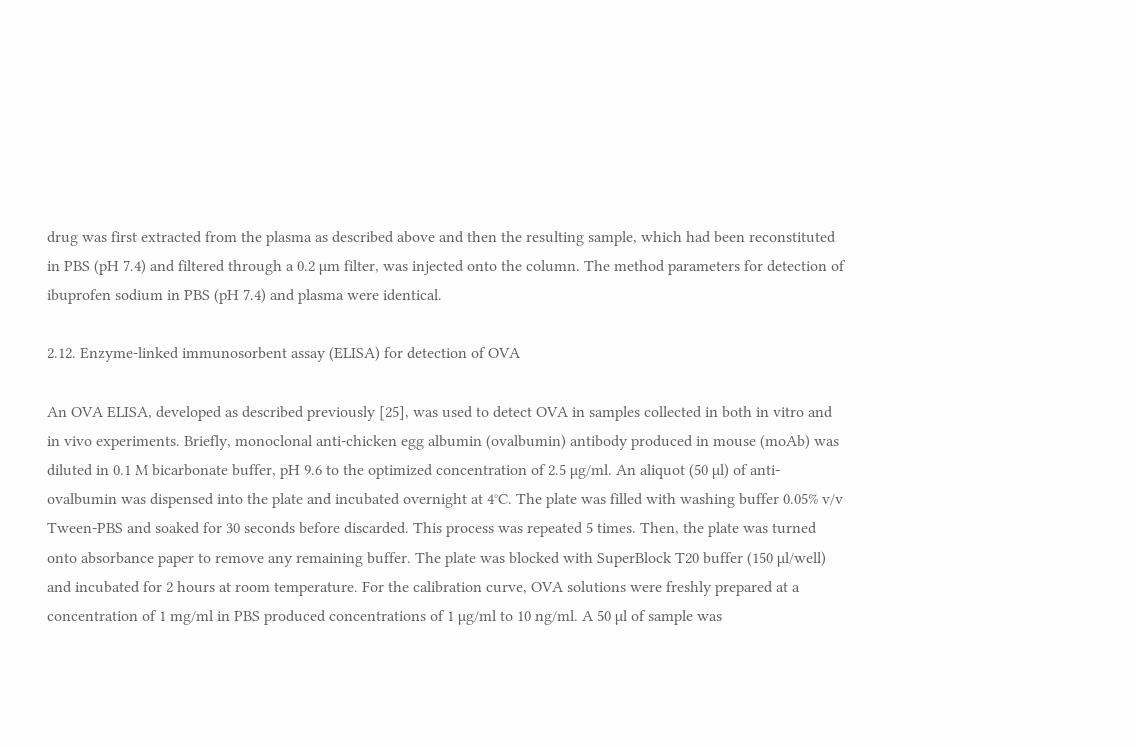drug was first extracted from the plasma as described above and then the resulting sample, which had been reconstituted in PBS (pH 7.4) and filtered through a 0.2 µm filter, was injected onto the column. The method parameters for detection of ibuprofen sodium in PBS (pH 7.4) and plasma were identical.

2.12. Enzyme-linked immunosorbent assay (ELISA) for detection of OVA

An OVA ELISA, developed as described previously [25], was used to detect OVA in samples collected in both in vitro and in vivo experiments. Briefly, monoclonal anti-chicken egg albumin (ovalbumin) antibody produced in mouse (moAb) was diluted in 0.1 M bicarbonate buffer, pH 9.6 to the optimized concentration of 2.5 µg/ml. An aliquot (50 µl) of anti-ovalbumin was dispensed into the plate and incubated overnight at 4°C. The plate was filled with washing buffer 0.05% v/v Tween-PBS and soaked for 30 seconds before discarded. This process was repeated 5 times. Then, the plate was turned onto absorbance paper to remove any remaining buffer. The plate was blocked with SuperBlock T20 buffer (150 µl/well) and incubated for 2 hours at room temperature. For the calibration curve, OVA solutions were freshly prepared at a concentration of 1 mg/ml in PBS produced concentrations of 1 µg/ml to 10 ng/ml. A 50 µl of sample was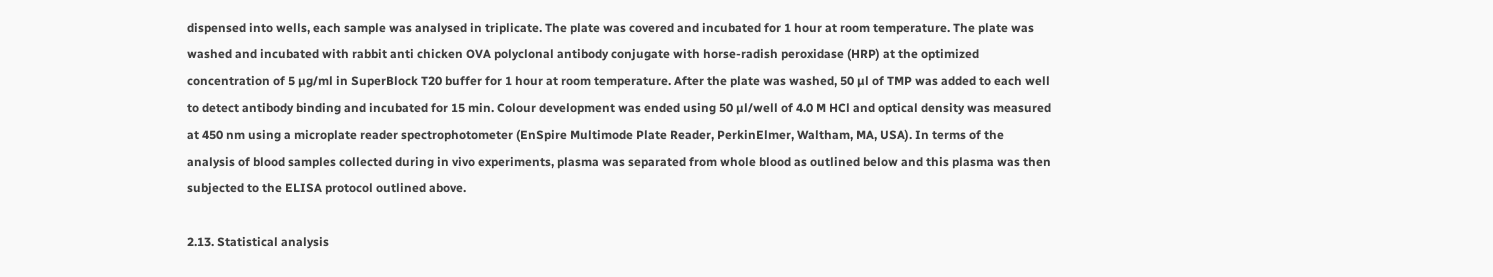dispensed into wells, each sample was analysed in triplicate. The plate was covered and incubated for 1 hour at room temperature. The plate was washed and incubated with rabbit anti chicken OVA polyclonal antibody conjugate with horse-radish peroxidase (HRP) at the optimized concentration of 5 µg/ml in SuperBlock T20 buffer for 1 hour at room temperature. After the plate was washed, 50 µl of TMP was added to each well to detect antibody binding and incubated for 15 min. Colour development was ended using 50 µl/well of 4.0 M HCl and optical density was measured at 450 nm using a microplate reader spectrophotometer (EnSpire Multimode Plate Reader, PerkinElmer, Waltham, MA, USA). In terms of the analysis of blood samples collected during in vivo experiments, plasma was separated from whole blood as outlined below and this plasma was then subjected to the ELISA protocol outlined above.

2.13. Statistical analysis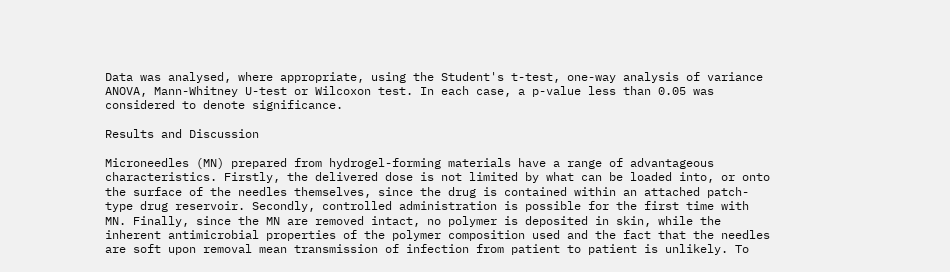Data was analysed, where appropriate, using the Student's t-test, one-way analysis of variance ANOVA, Mann-Whitney U-test or Wilcoxon test. In each case, a p-value less than 0.05 was considered to denote significance.

Results and Discussion

Microneedles (MN) prepared from hydrogel-forming materials have a range of advantageous characteristics. Firstly, the delivered dose is not limited by what can be loaded into, or onto the surface of the needles themselves, since the drug is contained within an attached patch-type drug reservoir. Secondly, controlled administration is possible for the first time with MN. Finally, since the MN are removed intact, no polymer is deposited in skin, while the inherent antimicrobial properties of the polymer composition used and the fact that the needles are soft upon removal mean transmission of infection from patient to patient is unlikely. To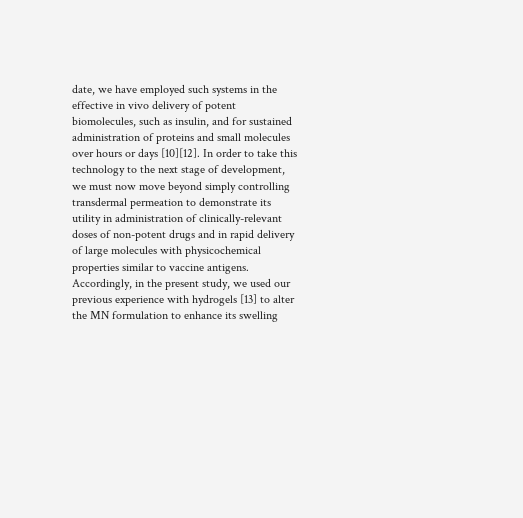date, we have employed such systems in the effective in vivo delivery of potent biomolecules, such as insulin, and for sustained administration of proteins and small molecules over hours or days [10][12]. In order to take this technology to the next stage of development, we must now move beyond simply controlling transdermal permeation to demonstrate its utility in administration of clinically-relevant doses of non-potent drugs and in rapid delivery of large molecules with physicochemical properties similar to vaccine antigens. Accordingly, in the present study, we used our previous experience with hydrogels [13] to alter the MN formulation to enhance its swelling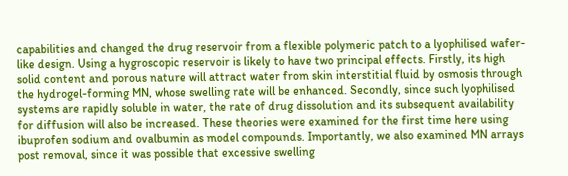capabilities and changed the drug reservoir from a flexible polymeric patch to a lyophilised wafer-like design. Using a hygroscopic reservoir is likely to have two principal effects. Firstly, its high solid content and porous nature will attract water from skin interstitial fluid by osmosis through the hydrogel-forming MN, whose swelling rate will be enhanced. Secondly, since such lyophilised systems are rapidly soluble in water, the rate of drug dissolution and its subsequent availability for diffusion will also be increased. These theories were examined for the first time here using ibuprofen sodium and ovalbumin as model compounds. Importantly, we also examined MN arrays post removal, since it was possible that excessive swelling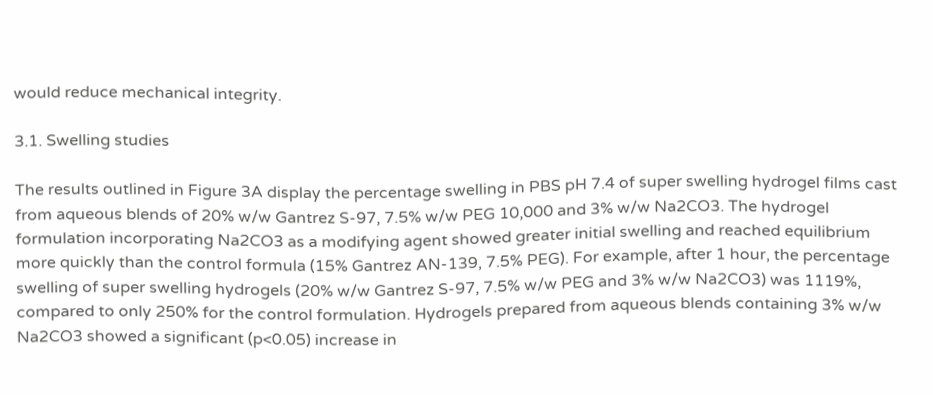would reduce mechanical integrity.

3.1. Swelling studies

The results outlined in Figure 3A display the percentage swelling in PBS pH 7.4 of super swelling hydrogel films cast from aqueous blends of 20% w/w Gantrez S-97, 7.5% w/w PEG 10,000 and 3% w/w Na2CO3. The hydrogel formulation incorporating Na2CO3 as a modifying agent showed greater initial swelling and reached equilibrium more quickly than the control formula (15% Gantrez AN-139, 7.5% PEG). For example, after 1 hour, the percentage swelling of super swelling hydrogels (20% w/w Gantrez S-97, 7.5% w/w PEG and 3% w/w Na2CO3) was 1119%, compared to only 250% for the control formulation. Hydrogels prepared from aqueous blends containing 3% w/w Na2CO3 showed a significant (p<0.05) increase in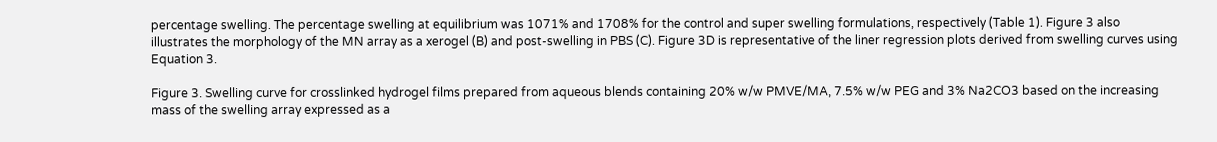percentage swelling. The percentage swelling at equilibrium was 1071% and 1708% for the control and super swelling formulations, respectively (Table 1). Figure 3 also illustrates the morphology of the MN array as a xerogel (B) and post-swelling in PBS (C). Figure 3D is representative of the liner regression plots derived from swelling curves using Equation 3.

Figure 3. Swelling curve for crosslinked hydrogel films prepared from aqueous blends containing 20% w/w PMVE/MA, 7.5% w/w PEG and 3% Na2CO3 based on the increasing mass of the swelling array expressed as a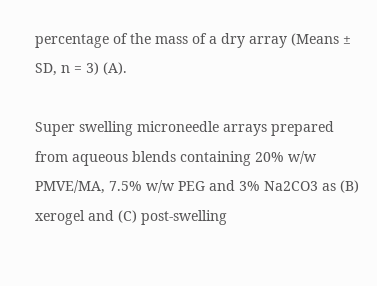percentage of the mass of a dry array (Means ± SD, n = 3) (A).

Super swelling microneedle arrays prepared from aqueous blends containing 20% w/w PMVE/MA, 7.5% w/w PEG and 3% Na2CO3 as (B) xerogel and (C) post-swelling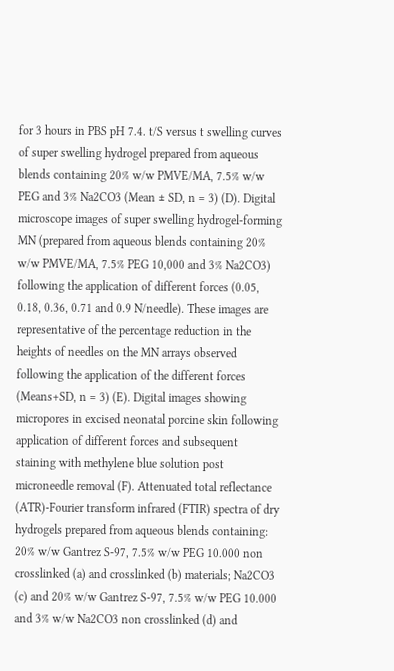for 3 hours in PBS pH 7.4. t/S versus t swelling curves of super swelling hydrogel prepared from aqueous blends containing 20% w/w PMVE/MA, 7.5% w/w PEG and 3% Na2CO3 (Mean ± SD, n = 3) (D). Digital microscope images of super swelling hydrogel-forming MN (prepared from aqueous blends containing 20% w/w PMVE/MA, 7.5% PEG 10,000 and 3% Na2CO3) following the application of different forces (0.05, 0.18, 0.36, 0.71 and 0.9 N/needle). These images are representative of the percentage reduction in the heights of needles on the MN arrays observed following the application of the different forces (Means+SD, n = 3) (E). Digital images showing micropores in excised neonatal porcine skin following application of different forces and subsequent staining with methylene blue solution post microneedle removal (F). Attenuated total reflectance (ATR)-Fourier transform infrared (FTIR) spectra of dry hydrogels prepared from aqueous blends containing: 20% w/w Gantrez S-97, 7.5% w/w PEG 10.000 non crosslinked (a) and crosslinked (b) materials; Na2CO3 (c) and 20% w/w Gantrez S-97, 7.5% w/w PEG 10.000 and 3% w/w Na2CO3 non crosslinked (d) and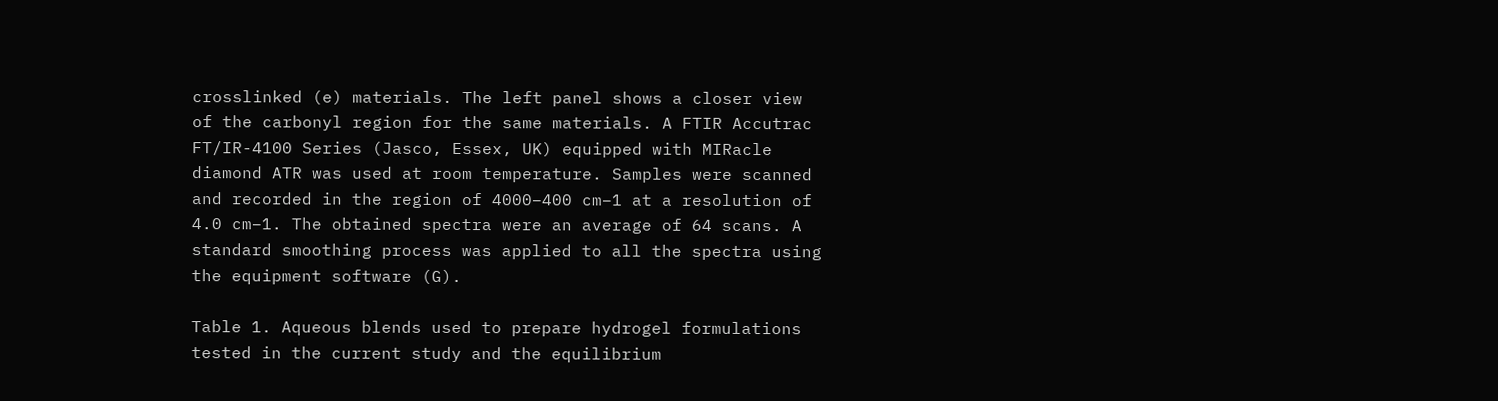crosslinked (e) materials. The left panel shows a closer view of the carbonyl region for the same materials. A FTIR Accutrac FT/IR-4100 Series (Jasco, Essex, UK) equipped with MIRacle diamond ATR was used at room temperature. Samples were scanned and recorded in the region of 4000–400 cm−1 at a resolution of 4.0 cm−1. The obtained spectra were an average of 64 scans. A standard smoothing process was applied to all the spectra using the equipment software (G).

Table 1. Aqueous blends used to prepare hydrogel formulations tested in the current study and the equilibrium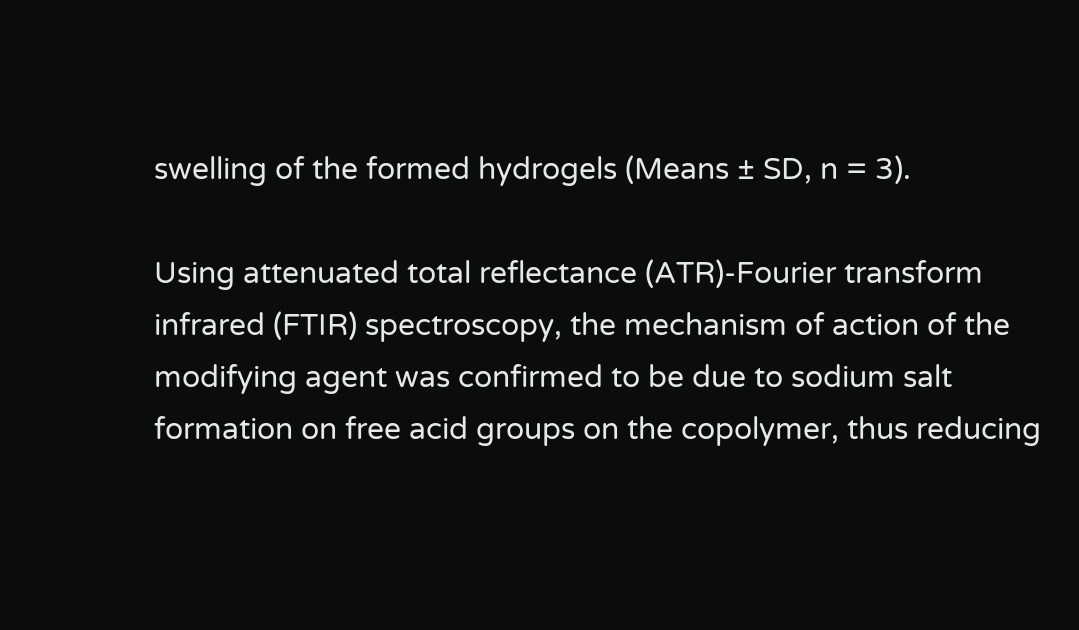swelling of the formed hydrogels (Means ± SD, n = 3).

Using attenuated total reflectance (ATR)-Fourier transform infrared (FTIR) spectroscopy, the mechanism of action of the modifying agent was confirmed to be due to sodium salt formation on free acid groups on the copolymer, thus reducing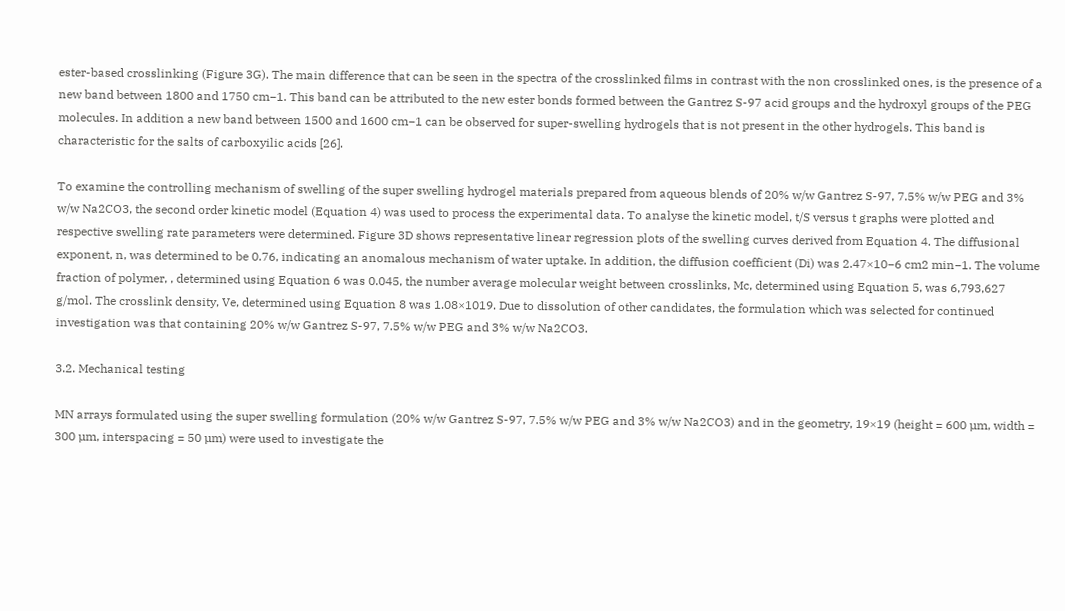ester-based crosslinking (Figure 3G). The main difference that can be seen in the spectra of the crosslinked films in contrast with the non crosslinked ones, is the presence of a new band between 1800 and 1750 cm−1. This band can be attributed to the new ester bonds formed between the Gantrez S-97 acid groups and the hydroxyl groups of the PEG molecules. In addition a new band between 1500 and 1600 cm−1 can be observed for super-swelling hydrogels that is not present in the other hydrogels. This band is characteristic for the salts of carboxyilic acids [26].

To examine the controlling mechanism of swelling of the super swelling hydrogel materials prepared from aqueous blends of 20% w/w Gantrez S-97, 7.5% w/w PEG and 3% w/w Na2CO3, the second order kinetic model (Equation 4) was used to process the experimental data. To analyse the kinetic model, t/S versus t graphs were plotted and respective swelling rate parameters were determined. Figure 3D shows representative linear regression plots of the swelling curves derived from Equation 4. The diffusional exponent, n, was determined to be 0.76, indicating an anomalous mechanism of water uptake. In addition, the diffusion coefficient (Di) was 2.47×10−6 cm2 min−1. The volume fraction of polymer, , determined using Equation 6 was 0.045, the number average molecular weight between crosslinks, Mc, determined using Equation 5, was 6,793,627 g/mol. The crosslink density, Ve, determined using Equation 8 was 1.08×1019. Due to dissolution of other candidates, the formulation which was selected for continued investigation was that containing 20% w/w Gantrez S-97, 7.5% w/w PEG and 3% w/w Na2CO3.

3.2. Mechanical testing

MN arrays formulated using the super swelling formulation (20% w/w Gantrez S-97, 7.5% w/w PEG and 3% w/w Na2CO3) and in the geometry, 19×19 (height = 600 µm, width = 300 µm, interspacing = 50 µm) were used to investigate the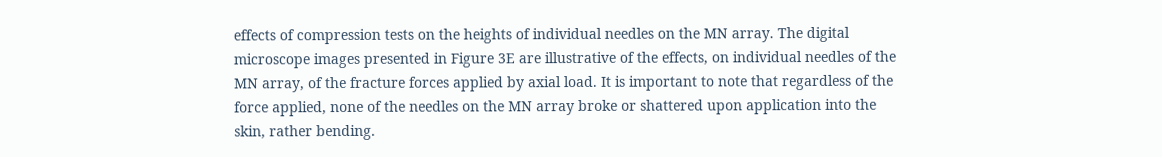effects of compression tests on the heights of individual needles on the MN array. The digital microscope images presented in Figure 3E are illustrative of the effects, on individual needles of the MN array, of the fracture forces applied by axial load. It is important to note that regardless of the force applied, none of the needles on the MN array broke or shattered upon application into the skin, rather bending.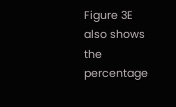Figure 3E also shows the percentage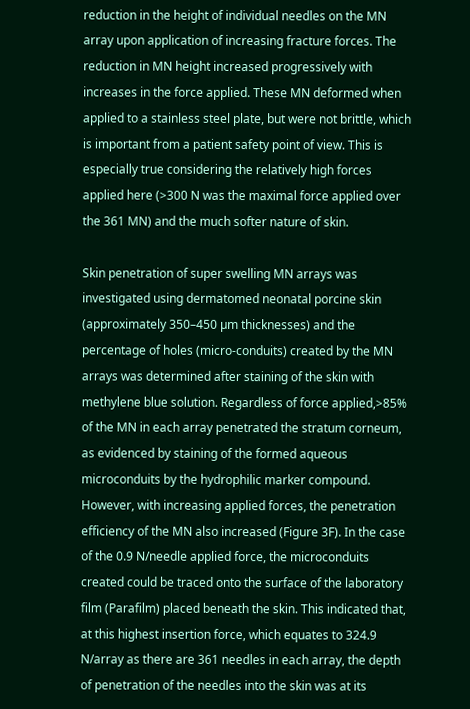reduction in the height of individual needles on the MN array upon application of increasing fracture forces. The reduction in MN height increased progressively with increases in the force applied. These MN deformed when applied to a stainless steel plate, but were not brittle, which is important from a patient safety point of view. This is especially true considering the relatively high forces applied here (>300 N was the maximal force applied over the 361 MN) and the much softer nature of skin.

Skin penetration of super swelling MN arrays was investigated using dermatomed neonatal porcine skin (approximately 350–450 µm thicknesses) and the percentage of holes (micro-conduits) created by the MN arrays was determined after staining of the skin with methylene blue solution. Regardless of force applied,>85% of the MN in each array penetrated the stratum corneum, as evidenced by staining of the formed aqueous microconduits by the hydrophilic marker compound. However, with increasing applied forces, the penetration efficiency of the MN also increased (Figure 3F). In the case of the 0.9 N/needle applied force, the microconduits created could be traced onto the surface of the laboratory film (Parafilm) placed beneath the skin. This indicated that, at this highest insertion force, which equates to 324.9 N/array as there are 361 needles in each array, the depth of penetration of the needles into the skin was at its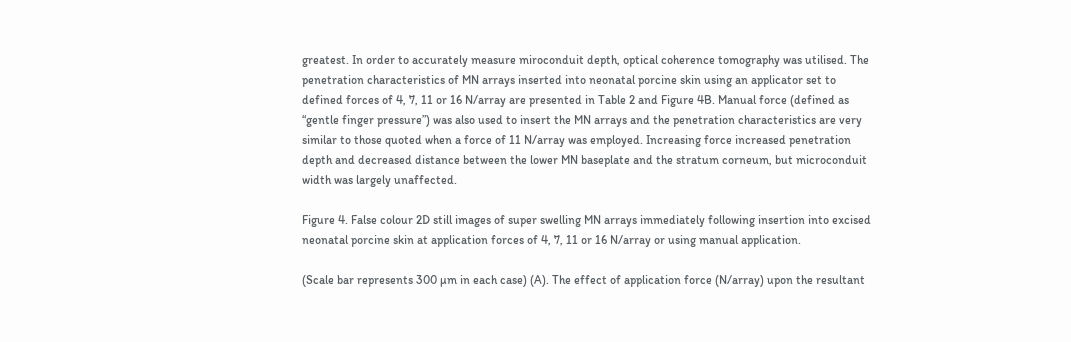greatest. In order to accurately measure miroconduit depth, optical coherence tomography was utilised. The penetration characteristics of MN arrays inserted into neonatal porcine skin using an applicator set to defined forces of 4, 7, 11 or 16 N/array are presented in Table 2 and Figure 4B. Manual force (defined as “gentle finger pressure”) was also used to insert the MN arrays and the penetration characteristics are very similar to those quoted when a force of 11 N/array was employed. Increasing force increased penetration depth and decreased distance between the lower MN baseplate and the stratum corneum, but microconduit width was largely unaffected.

Figure 4. False colour 2D still images of super swelling MN arrays immediately following insertion into excised neonatal porcine skin at application forces of 4, 7, 11 or 16 N/array or using manual application.

(Scale bar represents 300 µm in each case) (A). The effect of application force (N/array) upon the resultant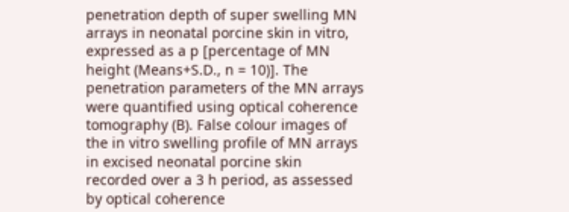penetration depth of super swelling MN arrays in neonatal porcine skin in vitro, expressed as a p [percentage of MN height (Means+S.D., n = 10)]. The penetration parameters of the MN arrays were quantified using optical coherence tomography (B). False colour images of the in vitro swelling profile of MN arrays in excised neonatal porcine skin recorded over a 3 h period, as assessed by optical coherence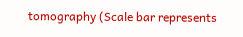tomography (Scale bar represents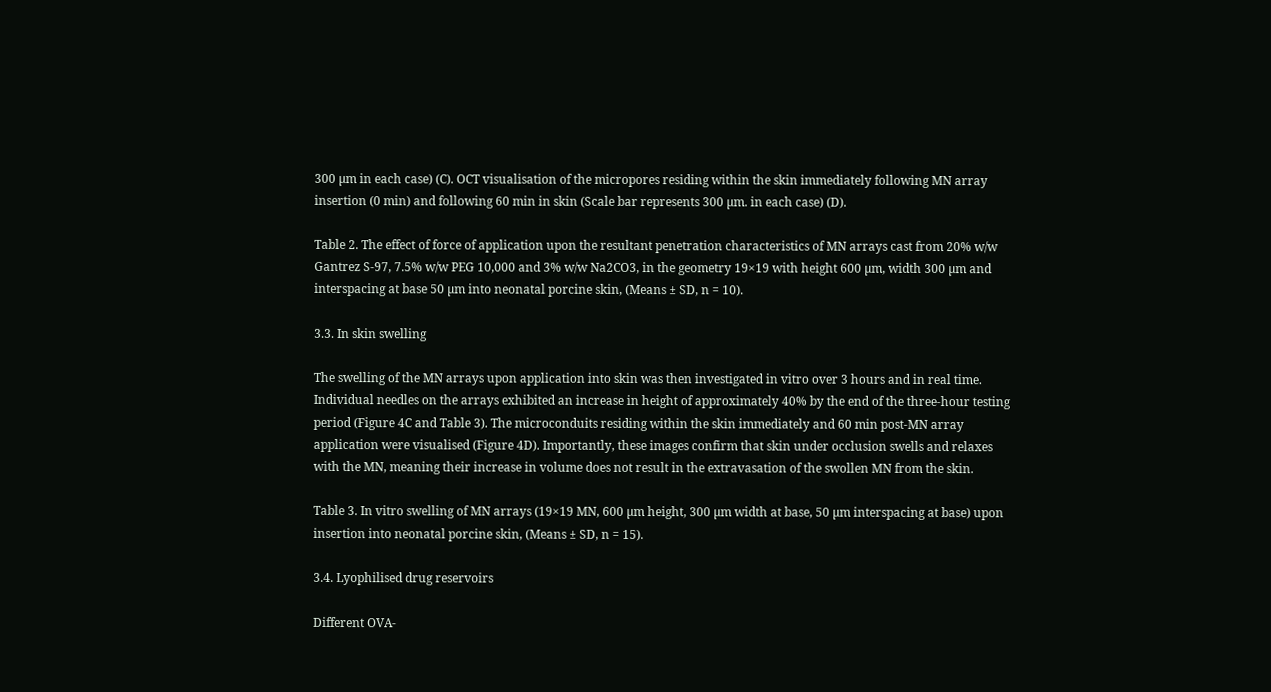300 µm in each case) (C). OCT visualisation of the micropores residing within the skin immediately following MN array insertion (0 min) and following 60 min in skin (Scale bar represents 300 µm. in each case) (D).

Table 2. The effect of force of application upon the resultant penetration characteristics of MN arrays cast from 20% w/w Gantrez S-97, 7.5% w/w PEG 10,000 and 3% w/w Na2CO3, in the geometry 19×19 with height 600 µm, width 300 µm and interspacing at base 50 µm into neonatal porcine skin, (Means ± SD, n = 10).

3.3. In skin swelling

The swelling of the MN arrays upon application into skin was then investigated in vitro over 3 hours and in real time. Individual needles on the arrays exhibited an increase in height of approximately 40% by the end of the three-hour testing period (Figure 4C and Table 3). The microconduits residing within the skin immediately and 60 min post-MN array application were visualised (Figure 4D). Importantly, these images confirm that skin under occlusion swells and relaxes with the MN, meaning their increase in volume does not result in the extravasation of the swollen MN from the skin.

Table 3. In vitro swelling of MN arrays (19×19 MN, 600 µm height, 300 µm width at base, 50 µm interspacing at base) upon insertion into neonatal porcine skin, (Means ± SD, n = 15).

3.4. Lyophilised drug reservoirs

Different OVA-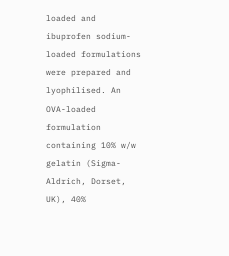loaded and ibuprofen sodium-loaded formulations were prepared and lyophilised. An OVA-loaded formulation containing 10% w/w gelatin (Sigma-Aldrich, Dorset, UK), 40%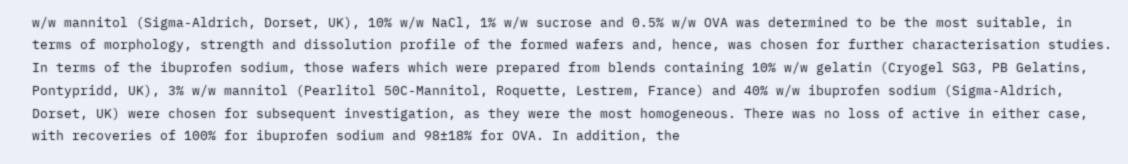w/w mannitol (Sigma-Aldrich, Dorset, UK), 10% w/w NaCl, 1% w/w sucrose and 0.5% w/w OVA was determined to be the most suitable, in terms of morphology, strength and dissolution profile of the formed wafers and, hence, was chosen for further characterisation studies. In terms of the ibuprofen sodium, those wafers which were prepared from blends containing 10% w/w gelatin (Cryogel SG3, PB Gelatins, Pontypridd, UK), 3% w/w mannitol (Pearlitol 50C-Mannitol, Roquette, Lestrem, France) and 40% w/w ibuprofen sodium (Sigma-Aldrich, Dorset, UK) were chosen for subsequent investigation, as they were the most homogeneous. There was no loss of active in either case, with recoveries of 100% for ibuprofen sodium and 98±18% for OVA. In addition, the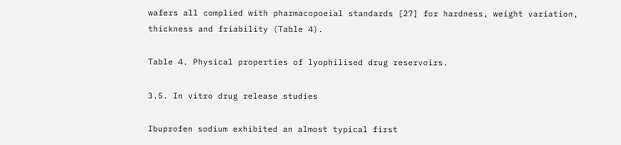wafers all complied with pharmacopoeial standards [27] for hardness, weight variation, thickness and friability (Table 4).

Table 4. Physical properties of lyophilised drug reservoirs.

3.5. In vitro drug release studies

Ibuprofen sodium exhibited an almost typical first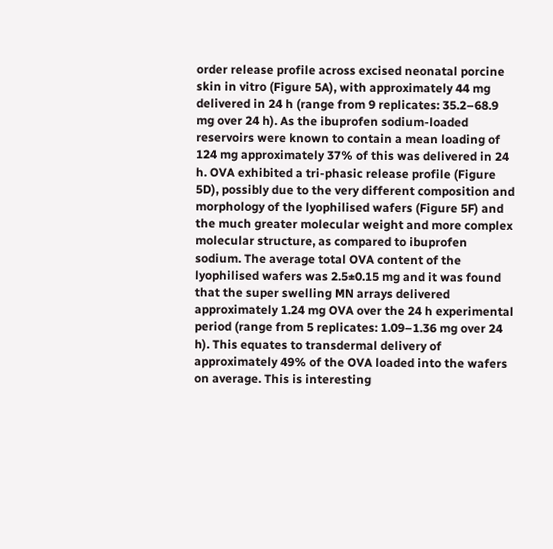order release profile across excised neonatal porcine skin in vitro (Figure 5A), with approximately 44 mg delivered in 24 h (range from 9 replicates: 35.2–68.9 mg over 24 h). As the ibuprofen sodium-loaded reservoirs were known to contain a mean loading of 124 mg approximately 37% of this was delivered in 24 h. OVA exhibited a tri-phasic release profile (Figure 5D), possibly due to the very different composition and morphology of the lyophilised wafers (Figure 5F) and the much greater molecular weight and more complex molecular structure, as compared to ibuprofen sodium. The average total OVA content of the lyophilised wafers was 2.5±0.15 mg and it was found that the super swelling MN arrays delivered approximately 1.24 mg OVA over the 24 h experimental period (range from 5 replicates: 1.09–1.36 mg over 24 h). This equates to transdermal delivery of approximately 49% of the OVA loaded into the wafers on average. This is interesting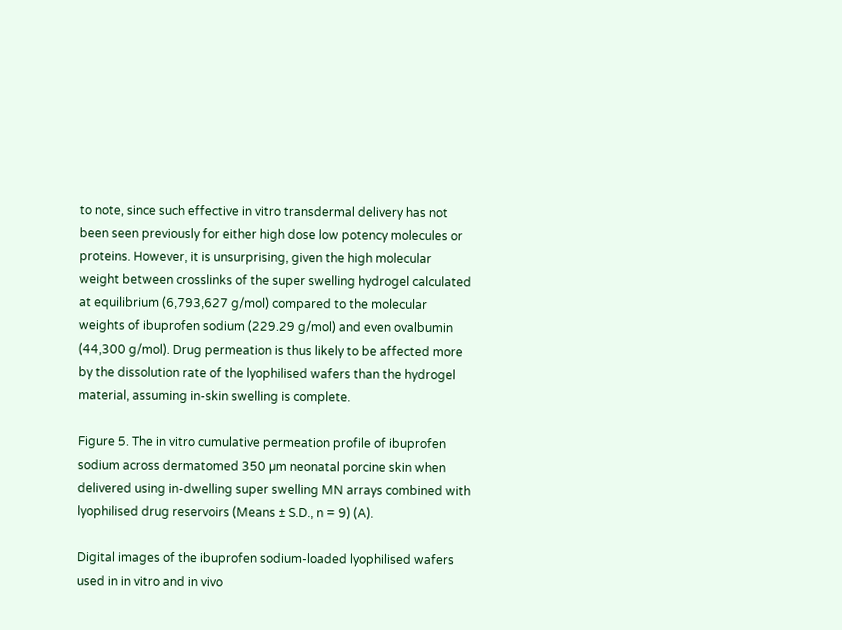to note, since such effective in vitro transdermal delivery has not been seen previously for either high dose low potency molecules or proteins. However, it is unsurprising, given the high molecular weight between crosslinks of the super swelling hydrogel calculated at equilibrium (6,793,627 g/mol) compared to the molecular weights of ibuprofen sodium (229.29 g/mol) and even ovalbumin (44,300 g/mol). Drug permeation is thus likely to be affected more by the dissolution rate of the lyophilised wafers than the hydrogel material, assuming in-skin swelling is complete.

Figure 5. The in vitro cumulative permeation profile of ibuprofen sodium across dermatomed 350 µm neonatal porcine skin when delivered using in-dwelling super swelling MN arrays combined with lyophilised drug reservoirs (Means ± S.D., n = 9) (A).

Digital images of the ibuprofen sodium-loaded lyophilised wafers used in in vitro and in vivo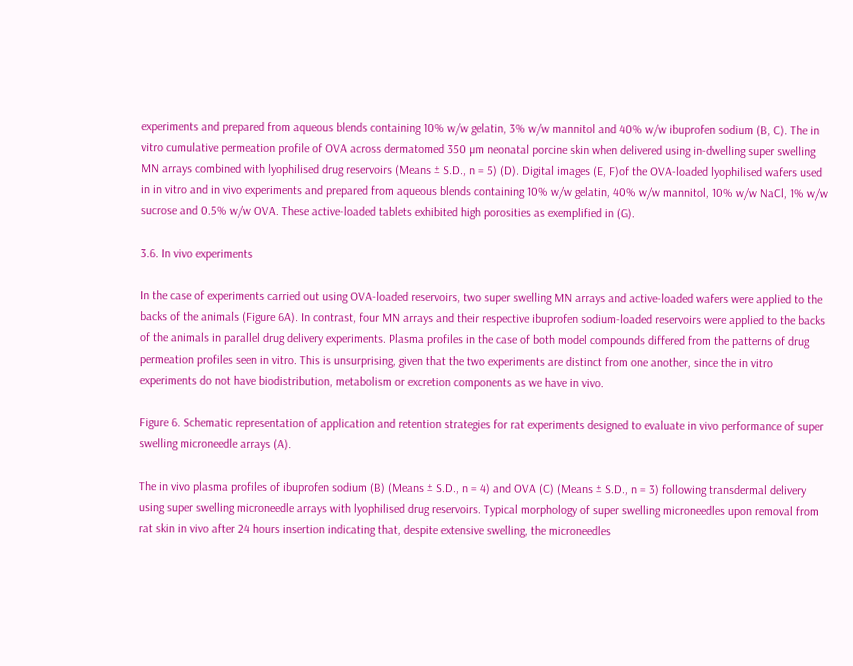experiments and prepared from aqueous blends containing 10% w/w gelatin, 3% w/w mannitol and 40% w/w ibuprofen sodium (B, C). The in vitro cumulative permeation profile of OVA across dermatomed 350 µm neonatal porcine skin when delivered using in-dwelling super swelling MN arrays combined with lyophilised drug reservoirs (Means ± S.D., n = 5) (D). Digital images (E, F)of the OVA-loaded lyophilised wafers used in in vitro and in vivo experiments and prepared from aqueous blends containing 10% w/w gelatin, 40% w/w mannitol, 10% w/w NaCl, 1% w/w sucrose and 0.5% w/w OVA. These active-loaded tablets exhibited high porosities as exemplified in (G).

3.6. In vivo experiments

In the case of experiments carried out using OVA-loaded reservoirs, two super swelling MN arrays and active-loaded wafers were applied to the backs of the animals (Figure 6A). In contrast, four MN arrays and their respective ibuprofen sodium-loaded reservoirs were applied to the backs of the animals in parallel drug delivery experiments. Plasma profiles in the case of both model compounds differed from the patterns of drug permeation profiles seen in vitro. This is unsurprising, given that the two experiments are distinct from one another, since the in vitro experiments do not have biodistribution, metabolism or excretion components as we have in vivo.

Figure 6. Schematic representation of application and retention strategies for rat experiments designed to evaluate in vivo performance of super swelling microneedle arrays (A).

The in vivo plasma profiles of ibuprofen sodium (B) (Means ± S.D., n = 4) and OVA (C) (Means ± S.D., n = 3) following transdermal delivery using super swelling microneedle arrays with lyophilised drug reservoirs. Typical morphology of super swelling microneedles upon removal from rat skin in vivo after 24 hours insertion indicating that, despite extensive swelling, the microneedles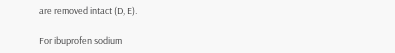are removed intact (D, E).

For ibuprofen sodium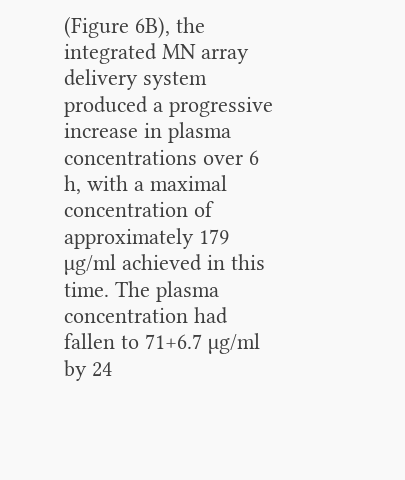(Figure 6B), the integrated MN array delivery system produced a progressive increase in plasma concentrations over 6 h, with a maximal concentration of approximately 179 µg/ml achieved in this time. The plasma concentration had fallen to 71+6.7 µg/ml by 24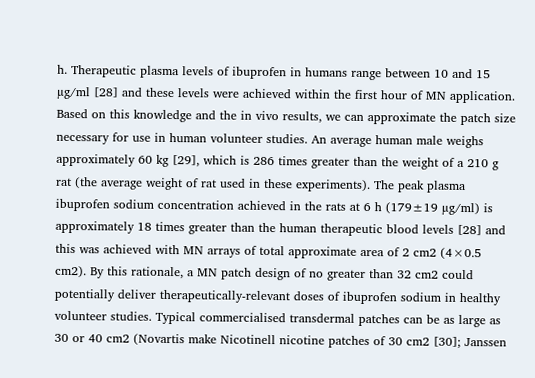h. Therapeutic plasma levels of ibuprofen in humans range between 10 and 15 µg/ml [28] and these levels were achieved within the first hour of MN application. Based on this knowledge and the in vivo results, we can approximate the patch size necessary for use in human volunteer studies. An average human male weighs approximately 60 kg [29], which is 286 times greater than the weight of a 210 g rat (the average weight of rat used in these experiments). The peak plasma ibuprofen sodium concentration achieved in the rats at 6 h (179±19 µg/ml) is approximately 18 times greater than the human therapeutic blood levels [28] and this was achieved with MN arrays of total approximate area of 2 cm2 (4×0.5 cm2). By this rationale, a MN patch design of no greater than 32 cm2 could potentially deliver therapeutically-relevant doses of ibuprofen sodium in healthy volunteer studies. Typical commercialised transdermal patches can be as large as 30 or 40 cm2 (Novartis make Nicotinell nicotine patches of 30 cm2 [30]; Janssen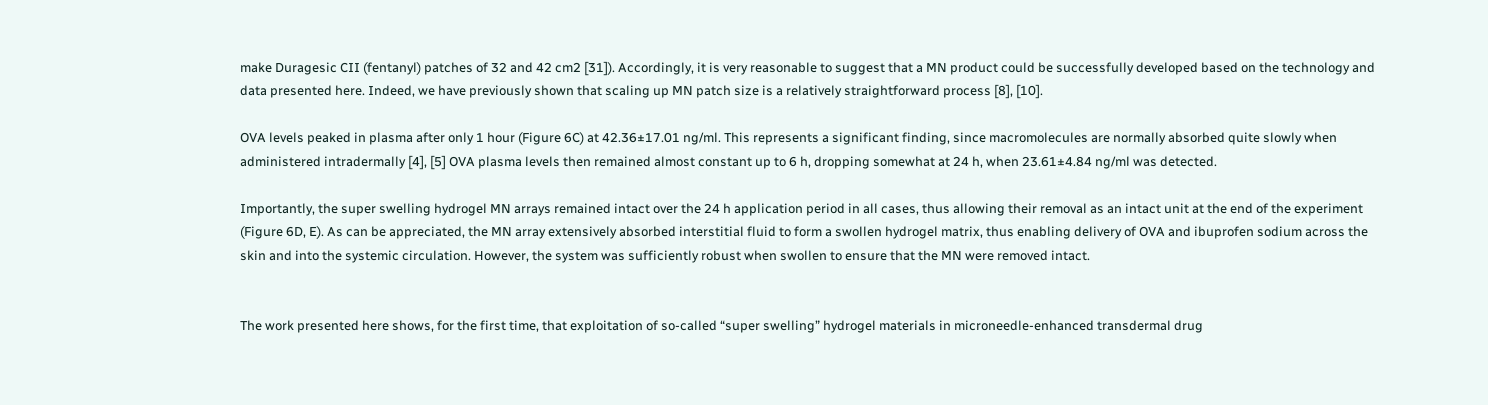make Duragesic CII (fentanyl) patches of 32 and 42 cm2 [31]). Accordingly, it is very reasonable to suggest that a MN product could be successfully developed based on the technology and data presented here. Indeed, we have previously shown that scaling up MN patch size is a relatively straightforward process [8], [10].

OVA levels peaked in plasma after only 1 hour (Figure 6C) at 42.36±17.01 ng/ml. This represents a significant finding, since macromolecules are normally absorbed quite slowly when administered intradermally [4], [5] OVA plasma levels then remained almost constant up to 6 h, dropping somewhat at 24 h, when 23.61±4.84 ng/ml was detected.

Importantly, the super swelling hydrogel MN arrays remained intact over the 24 h application period in all cases, thus allowing their removal as an intact unit at the end of the experiment (Figure 6D, E). As can be appreciated, the MN array extensively absorbed interstitial fluid to form a swollen hydrogel matrix, thus enabling delivery of OVA and ibuprofen sodium across the skin and into the systemic circulation. However, the system was sufficiently robust when swollen to ensure that the MN were removed intact.


The work presented here shows, for the first time, that exploitation of so-called “super swelling” hydrogel materials in microneedle-enhanced transdermal drug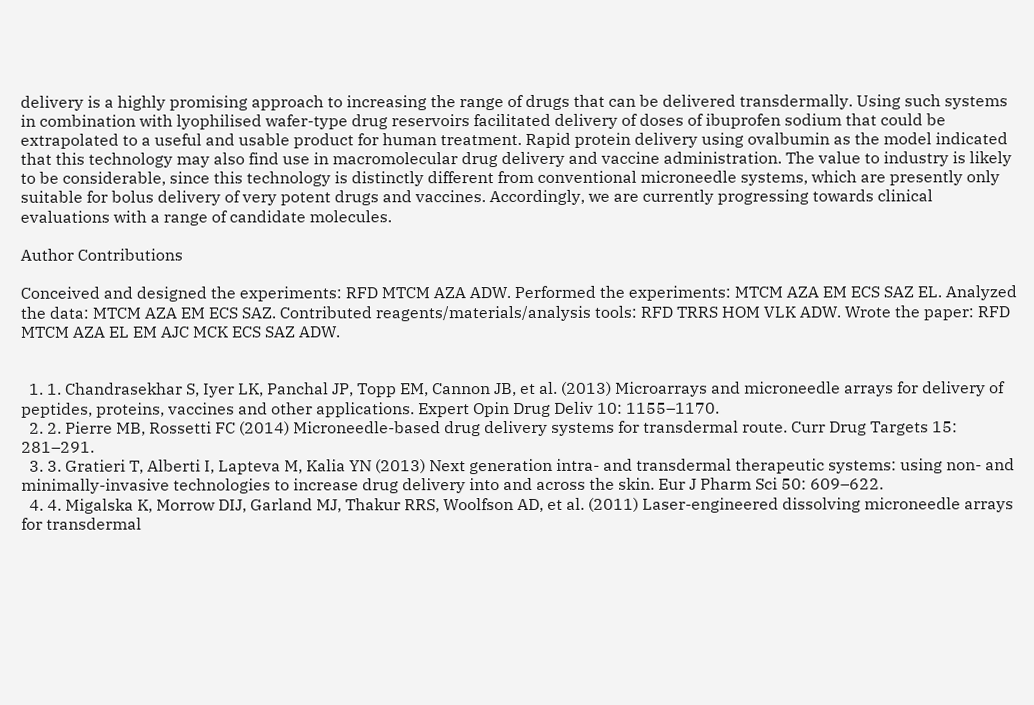delivery is a highly promising approach to increasing the range of drugs that can be delivered transdermally. Using such systems in combination with lyophilised wafer-type drug reservoirs facilitated delivery of doses of ibuprofen sodium that could be extrapolated to a useful and usable product for human treatment. Rapid protein delivery using ovalbumin as the model indicated that this technology may also find use in macromolecular drug delivery and vaccine administration. The value to industry is likely to be considerable, since this technology is distinctly different from conventional microneedle systems, which are presently only suitable for bolus delivery of very potent drugs and vaccines. Accordingly, we are currently progressing towards clinical evaluations with a range of candidate molecules.

Author Contributions

Conceived and designed the experiments: RFD MTCM AZA ADW. Performed the experiments: MTCM AZA EM ECS SAZ EL. Analyzed the data: MTCM AZA EM ECS SAZ. Contributed reagents/materials/analysis tools: RFD TRRS HOM VLK ADW. Wrote the paper: RFD MTCM AZA EL EM AJC MCK ECS SAZ ADW.


  1. 1. Chandrasekhar S, Iyer LK, Panchal JP, Topp EM, Cannon JB, et al. (2013) Microarrays and microneedle arrays for delivery of peptides, proteins, vaccines and other applications. Expert Opin Drug Deliv 10: 1155–1170.
  2. 2. Pierre MB, Rossetti FC (2014) Microneedle-based drug delivery systems for transdermal route. Curr Drug Targets 15: 281–291.
  3. 3. Gratieri T, Alberti I, Lapteva M, Kalia YN (2013) Next generation intra- and transdermal therapeutic systems: using non- and minimally-invasive technologies to increase drug delivery into and across the skin. Eur J Pharm Sci 50: 609–622.
  4. 4. Migalska K, Morrow DIJ, Garland MJ, Thakur RRS, Woolfson AD, et al. (2011) Laser-engineered dissolving microneedle arrays for transdermal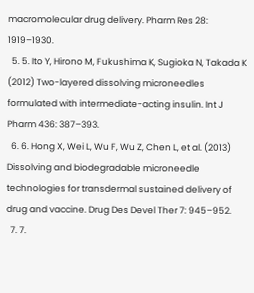macromolecular drug delivery. Pharm Res 28: 1919–1930.
  5. 5. Ito Y, Hirono M, Fukushima K, Sugioka N, Takada K (2012) Two-layered dissolving microneedles formulated with intermediate-acting insulin. Int J Pharm 436: 387–393.
  6. 6. Hong X, Wei L, Wu F, Wu Z, Chen L, et al. (2013) Dissolving and biodegradable microneedle technologies for transdermal sustained delivery of drug and vaccine. Drug Des Devel Ther 7: 945–952.
  7. 7.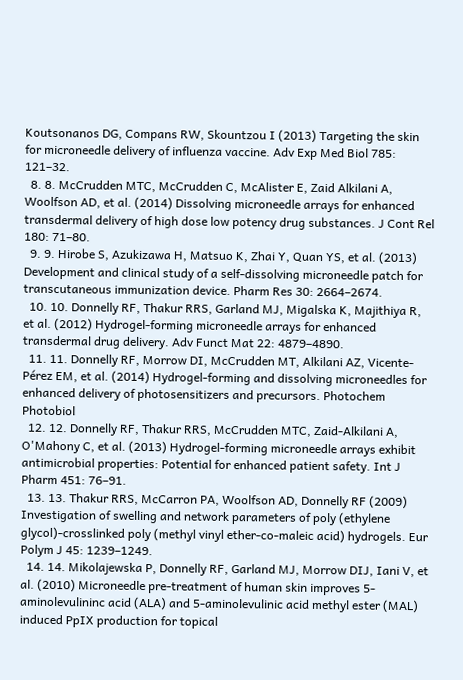Koutsonanos DG, Compans RW, Skountzou I (2013) Targeting the skin for microneedle delivery of influenza vaccine. Adv Exp Med Biol 785: 121–32.
  8. 8. McCrudden MTC, McCrudden C, McAlister E, Zaid Alkilani A, Woolfson AD, et al. (2014) Dissolving microneedle arrays for enhanced transdermal delivery of high dose low potency drug substances. J Cont Rel 180: 71–80.
  9. 9. Hirobe S, Azukizawa H, Matsuo K, Zhai Y, Quan YS, et al. (2013) Development and clinical study of a self-dissolving microneedle patch for transcutaneous immunization device. Pharm Res 30: 2664–2674.
  10. 10. Donnelly RF, Thakur RRS, Garland MJ, Migalska K, Majithiya R, et al. (2012) Hydrogel-forming microneedle arrays for enhanced transdermal drug delivery. Adv Funct Mat 22: 4879–4890.
  11. 11. Donnelly RF, Morrow DI, McCrudden MT, Alkilani AZ, Vicente-Pérez EM, et al. (2014) Hydrogel-forming and dissolving microneedles for enhanced delivery of photosensitizers and precursors. Photochem Photobiol
  12. 12. Donnelly RF, Thakur RRS, McCrudden MTC, Zaid-Alkilani A, O'Mahony C, et al. (2013) Hydrogel-forming microneedle arrays exhibit antimicrobial properties: Potential for enhanced patient safety. Int J Pharm 451: 76–91.
  13. 13. Thakur RRS, McCarron PA, Woolfson AD, Donnelly RF (2009) Investigation of swelling and network parameters of poly (ethylene glycol)-crosslinked poly (methyl vinyl ether-co-maleic acid) hydrogels. Eur Polym J 45: 1239–1249.
  14. 14. Mikolajewska P, Donnelly RF, Garland MJ, Morrow DIJ, Iani V, et al. (2010) Microneedle pre-treatment of human skin improves 5-aminolevulininc acid (ALA) and 5-aminolevulinic acid methyl ester (MAL) induced PpIX production for topical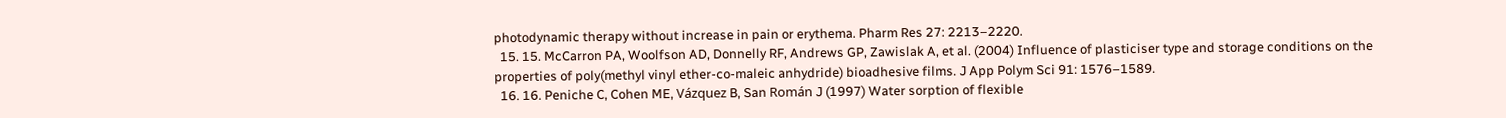photodynamic therapy without increase in pain or erythema. Pharm Res 27: 2213–2220.
  15. 15. McCarron PA, Woolfson AD, Donnelly RF, Andrews GP, Zawislak A, et al. (2004) Influence of plasticiser type and storage conditions on the properties of poly(methyl vinyl ether-co-maleic anhydride) bioadhesive films. J App Polym Sci 91: 1576–1589.
  16. 16. Peniche C, Cohen ME, Vázquez B, San Román J (1997) Water sorption of flexible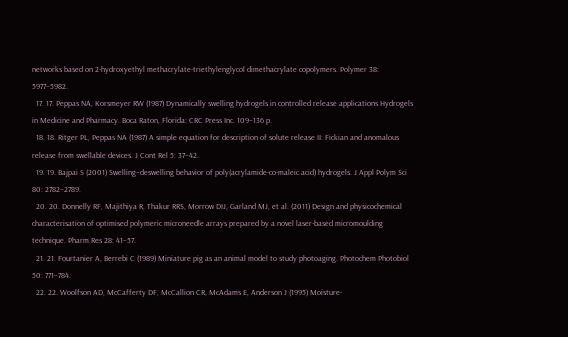networks based on 2-hydroxyethyl methacrylate-triethylenglycol dimethacrylate copolymers. Polymer 38: 5977–5982.
  17. 17. Peppas NA, Korsmeyer RW (1987) Dynamically swelling hydrogels in controlled release applications Hydrogels in Medicine and Pharmacy. Boca Raton, Florida: CRC Press Inc. 109–136 p.
  18. 18. Ritger PL, Peppas NA (1987) A simple equation for description of solute release II: Fickian and anomalous release from swellable devices. J Cont Rel 5: 37–42.
  19. 19. Bajpai S (2001) Swelling–deswelling behavior of poly(acrylamide-co-maleic acid) hydrogels. J Appl Polym Sci 80: 2782–2789.
  20. 20. Donnelly RF, Majithiya R, Thakur RRS, Morrow DIJ, Garland MJ, et al. (2011) Design and physicochemical characterisation of optimised polymeric microneedle arrays prepared by a novel laser-based micromoulding technique. Pharm Res 28: 41–57.
  21. 21. Fourtanier A, Berrebi C (1989) Miniature pig as an animal model to study photoaging. Photochem Photobiol 50: 771–784.
  22. 22. Woolfson AD, McCafferty DF, McCallion CR, McAdams E, Anderson J (1995) Moisture-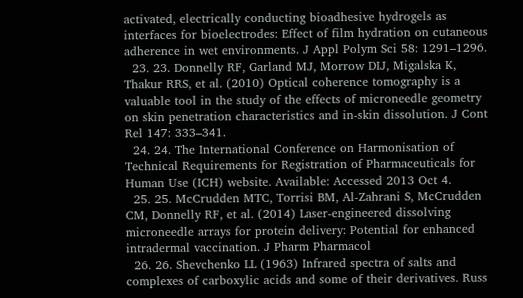activated, electrically conducting bioadhesive hydrogels as interfaces for bioelectrodes: Effect of film hydration on cutaneous adherence in wet environments. J Appl Polym Sci 58: 1291–1296.
  23. 23. Donnelly RF, Garland MJ, Morrow DIJ, Migalska K, Thakur RRS, et al. (2010) Optical coherence tomography is a valuable tool in the study of the effects of microneedle geometry on skin penetration characteristics and in-skin dissolution. J Cont Rel 147: 333–341.
  24. 24. The International Conference on Harmonisation of Technical Requirements for Registration of Pharmaceuticals for Human Use (ICH) website. Available: Accessed 2013 Oct 4.
  25. 25. McCrudden MTC, Torrisi BM, Al-Zahrani S, McCrudden CM, Donnelly RF, et al. (2014) Laser-engineered dissolving microneedle arrays for protein delivery: Potential for enhanced intradermal vaccination. J Pharm Pharmacol
  26. 26. Shevchenko LL (1963) Infrared spectra of salts and complexes of carboxylic acids and some of their derivatives. Russ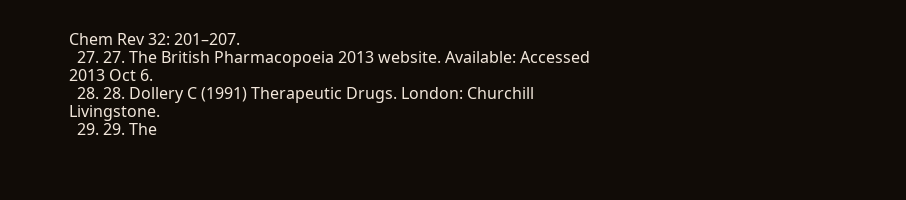Chem Rev 32: 201–207.
  27. 27. The British Pharmacopoeia 2013 website. Available: Accessed 2013 Oct 6.
  28. 28. Dollery C (1991) Therapeutic Drugs. London: Churchill Livingstone.
  29. 29. The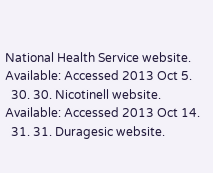National Health Service website. Available: Accessed 2013 Oct 5.
  30. 30. Nicotinell website. Available: Accessed 2013 Oct 14.
  31. 31. Duragesic website.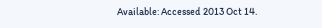Available: Accessed 2013 Oct 14.